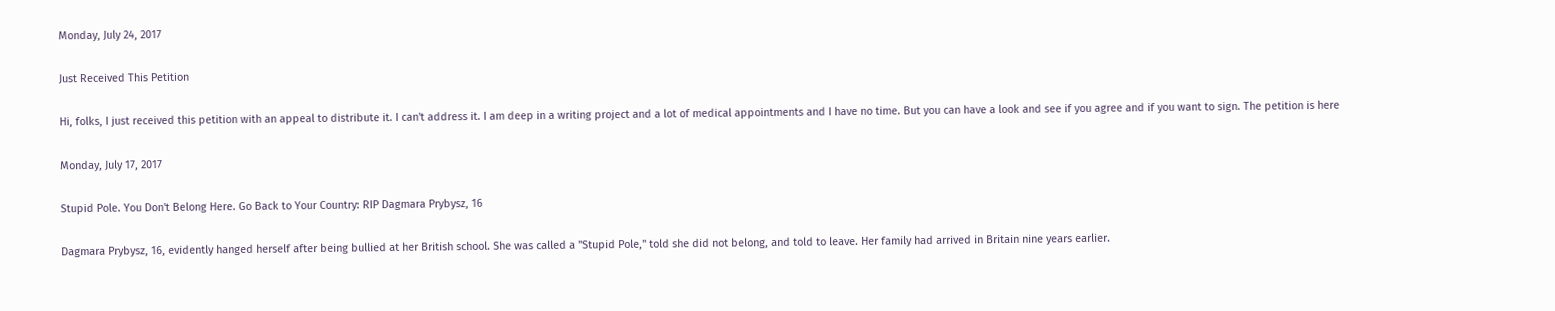Monday, July 24, 2017

Just Received This Petition

Hi, folks, I just received this petition with an appeal to distribute it. I can't address it. I am deep in a writing project and a lot of medical appointments and I have no time. But you can have a look and see if you agree and if you want to sign. The petition is here

Monday, July 17, 2017

Stupid Pole. You Don't Belong Here. Go Back to Your Country: RIP Dagmara Prybysz, 16

Dagmara Prybysz, 16, evidently hanged herself after being bullied at her British school. She was called a "Stupid Pole," told she did not belong, and told to leave. Her family had arrived in Britain nine years earlier.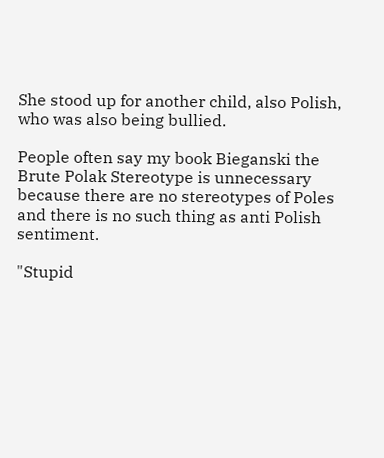She stood up for another child, also Polish, who was also being bullied.

People often say my book Bieganski the Brute Polak Stereotype is unnecessary because there are no stereotypes of Poles and there is no such thing as anti Polish sentiment.

"Stupid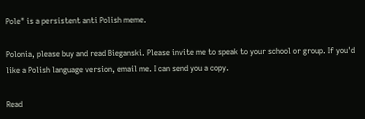Pole" is a persistent anti Polish meme.

Polonia, please buy and read Bieganski. Please invite me to speak to your school or group. If you'd like a Polish language version, email me. I can send you a copy.

Read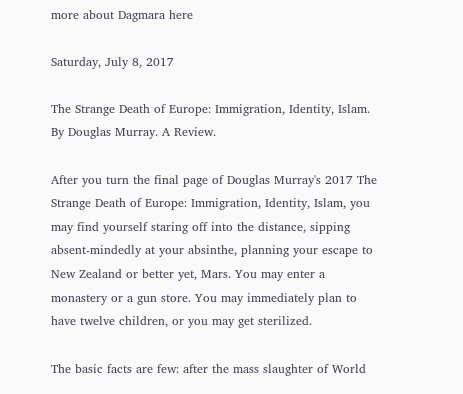more about Dagmara here

Saturday, July 8, 2017

The Strange Death of Europe: Immigration, Identity, Islam. By Douglas Murray. A Review.

After you turn the final page of Douglas Murray's 2017 The Strange Death of Europe: Immigration, Identity, Islam, you may find yourself staring off into the distance, sipping absent-mindedly at your absinthe, planning your escape to New Zealand or better yet, Mars. You may enter a monastery or a gun store. You may immediately plan to have twelve children, or you may get sterilized.

The basic facts are few: after the mass slaughter of World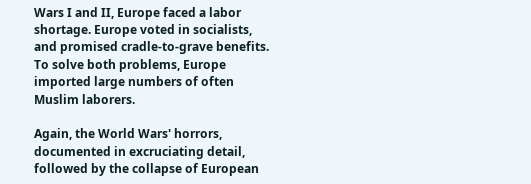Wars I and II, Europe faced a labor shortage. Europe voted in socialists, and promised cradle-to-grave benefits. To solve both problems, Europe imported large numbers of often Muslim laborers.

Again, the World Wars' horrors, documented in excruciating detail, followed by the collapse of European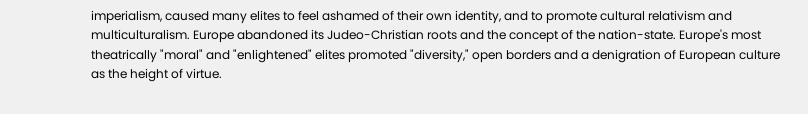imperialism, caused many elites to feel ashamed of their own identity, and to promote cultural relativism and multiculturalism. Europe abandoned its Judeo-Christian roots and the concept of the nation-state. Europe's most theatrically "moral" and "enlightened" elites promoted "diversity," open borders and a denigration of European culture as the height of virtue.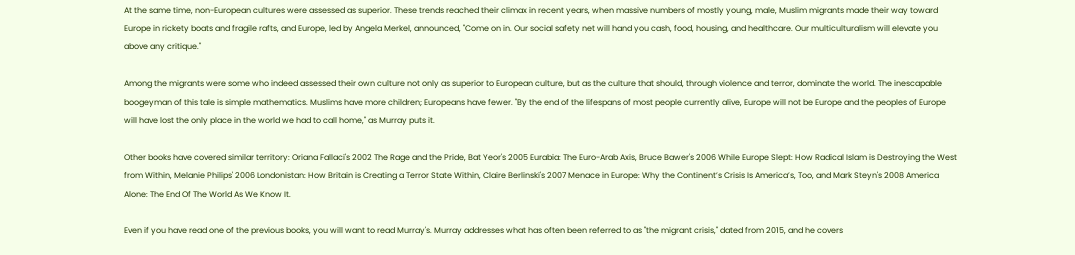At the same time, non-European cultures were assessed as superior. These trends reached their climax in recent years, when massive numbers of mostly young, male, Muslim migrants made their way toward Europe in rickety boats and fragile rafts, and Europe, led by Angela Merkel, announced, "Come on in. Our social safety net will hand you cash, food, housing, and healthcare. Our multiculturalism will elevate you above any critique."

Among the migrants were some who indeed assessed their own culture not only as superior to European culture, but as the culture that should, through violence and terror, dominate the world. The inescapable boogeyman of this tale is simple mathematics. Muslims have more children; Europeans have fewer. "By the end of the lifespans of most people currently alive, Europe will not be Europe and the peoples of Europe will have lost the only place in the world we had to call home," as Murray puts it.

Other books have covered similar territory: Oriana Fallaci's 2002 The Rage and the Pride, Bat Yeor's 2005 Eurabia: The Euro-Arab Axis, Bruce Bawer's 2006 While Europe Slept: How Radical Islam is Destroying the West from Within, Melanie Philips' 2006 Londonistan: How Britain is Creating a Terror State Within, Claire Berlinski's 2007 Menace in Europe: Why the Continent’s Crisis Is America’s, Too, and Mark Steyn's 2008 America Alone: The End Of The World As We Know It.

Even if you have read one of the previous books, you will want to read Murray's. Murray addresses what has often been referred to as "the migrant crisis," dated from 2015, and he covers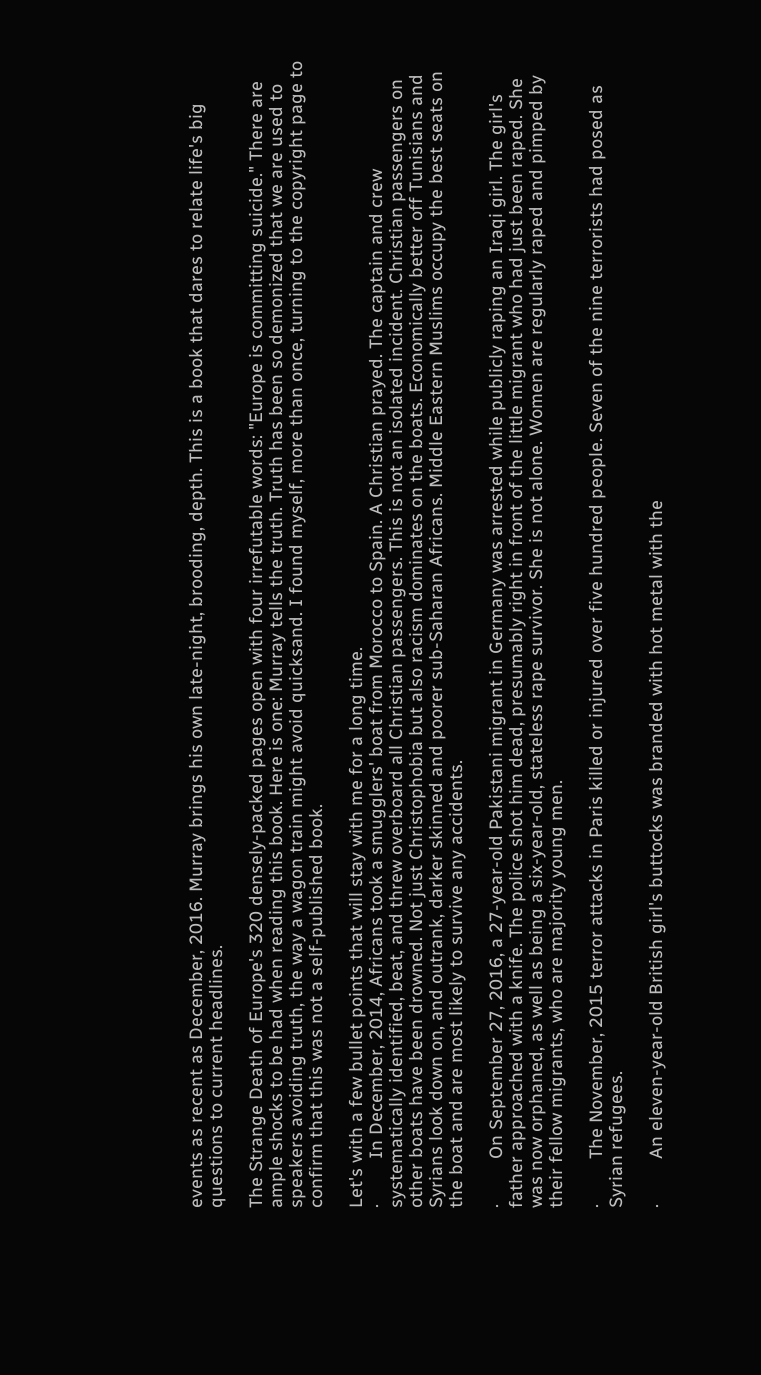events as recent as December, 2016. Murray brings his own late-night, brooding, depth. This is a book that dares to relate life's big questions to current headlines.

The Strange Death of Europe's 320 densely-packed pages open with four irrefutable words: "Europe is committing suicide." There are ample shocks to be had when reading this book. Here is one: Murray tells the truth. Truth has been so demonized that we are used to speakers avoiding truth, the way a wagon train might avoid quicksand. I found myself, more than once, turning to the copyright page to confirm that this was not a self-published book.

Let's with a few bullet points that will stay with me for a long time.
·         In December, 2014, Africans took a smugglers' boat from Morocco to Spain. A Christian prayed. The captain and crew systematically identified, beat, and threw overboard all Christian passengers. This is not an isolated incident. Christian passengers on other boats have been drowned. Not just Christophobia but also racism dominates on the boats. Economically better off Tunisians and Syrians look down on, and outrank, darker skinned and poorer sub-Saharan Africans. Middle Eastern Muslims occupy the best seats on the boat and are most likely to survive any accidents.

·         On September 27, 2016, a 27-year-old Pakistani migrant in Germany was arrested while publicly raping an Iraqi girl. The girl's father approached with a knife. The police shot him dead, presumably right in front of the little migrant who had just been raped. She was now orphaned, as well as being a six-year-old, stateless rape survivor. She is not alone. Women are regularly raped and pimped by their fellow migrants, who are majority young men.

·         The November, 2015 terror attacks in Paris killed or injured over five hundred people. Seven of the nine terrorists had posed as Syrian refugees.

·         An eleven-year-old British girl's buttocks was branded with hot metal with the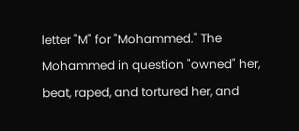letter "M" for "Mohammed." The Mohammed in question "owned" her, beat, raped, and tortured her, and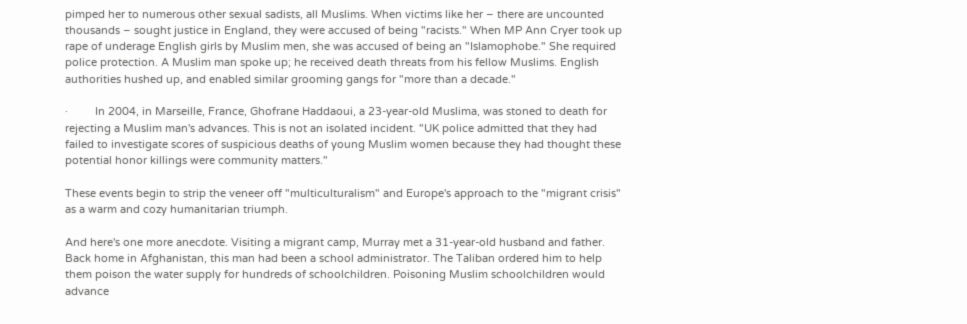pimped her to numerous other sexual sadists, all Muslims. When victims like her – there are uncounted thousands – sought justice in England, they were accused of being "racists." When MP Ann Cryer took up rape of underage English girls by Muslim men, she was accused of being an "Islamophobe." She required police protection. A Muslim man spoke up; he received death threats from his fellow Muslims. English authorities hushed up, and enabled similar grooming gangs for "more than a decade."

·         In 2004, in Marseille, France, Ghofrane Haddaoui, a 23-year-old Muslima, was stoned to death for rejecting a Muslim man's advances. This is not an isolated incident. "UK police admitted that they had failed to investigate scores of suspicious deaths of young Muslim women because they had thought these potential honor killings were community matters."

These events begin to strip the veneer off "multiculturalism" and Europe's approach to the "migrant crisis" as a warm and cozy humanitarian triumph.

And here's one more anecdote. Visiting a migrant camp, Murray met a 31-year-old husband and father. Back home in Afghanistan, this man had been a school administrator. The Taliban ordered him to help them poison the water supply for hundreds of schoolchildren. Poisoning Muslim schoolchildren would advance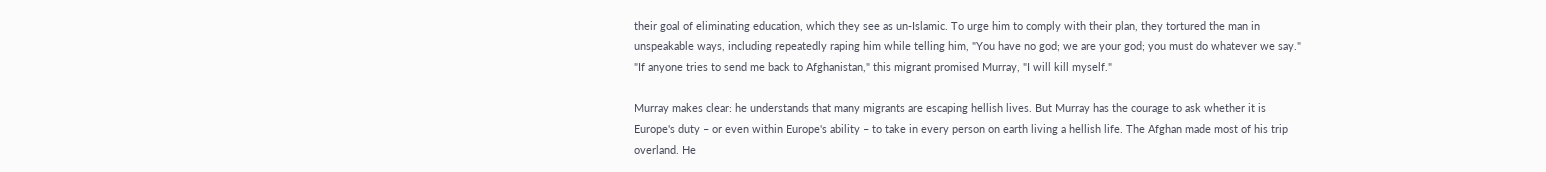their goal of eliminating education, which they see as un-Islamic. To urge him to comply with their plan, they tortured the man in unspeakable ways, including repeatedly raping him while telling him, "You have no god; we are your god; you must do whatever we say." "If anyone tries to send me back to Afghanistan," this migrant promised Murray, "I will kill myself."

Murray makes clear: he understands that many migrants are escaping hellish lives. But Murray has the courage to ask whether it is Europe's duty – or even within Europe's ability – to take in every person on earth living a hellish life. The Afghan made most of his trip overland. He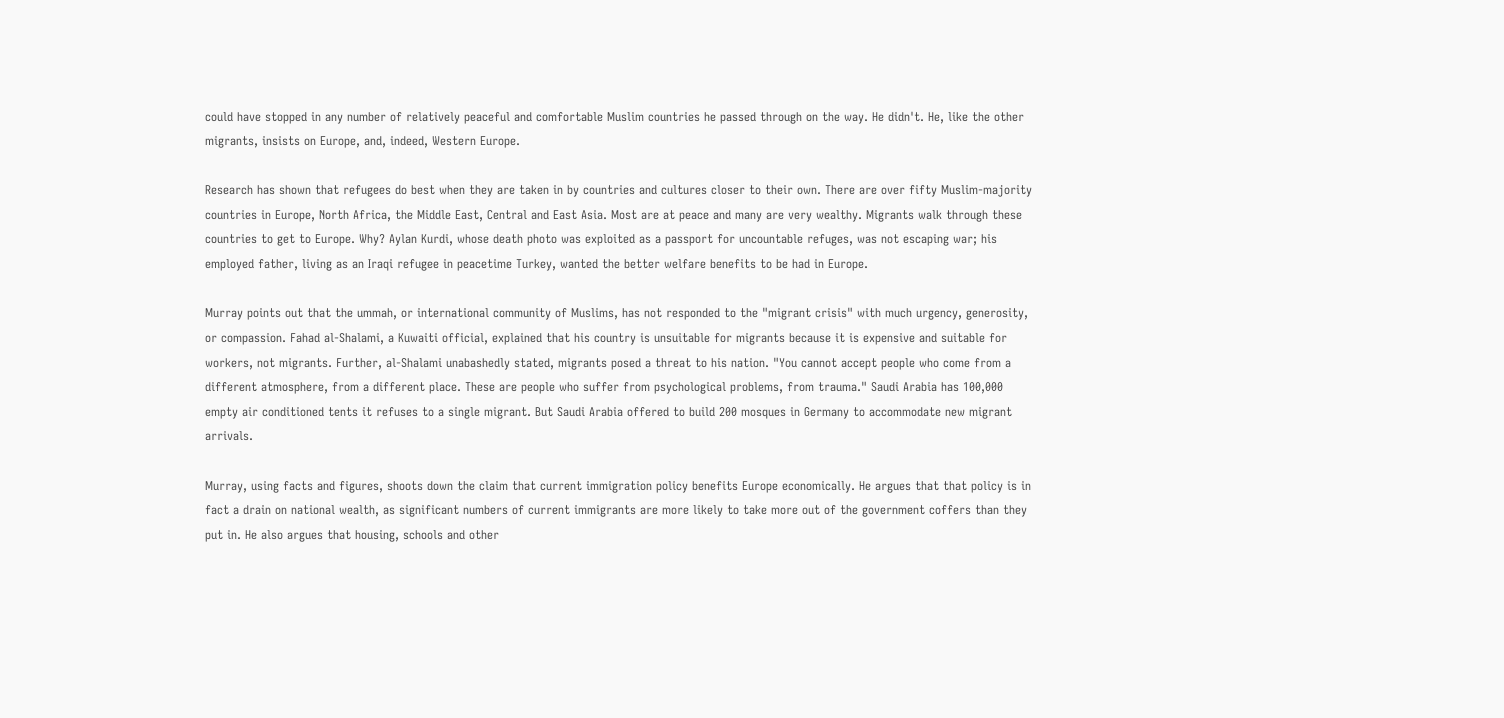could have stopped in any number of relatively peaceful and comfortable Muslim countries he passed through on the way. He didn't. He, like the other migrants, insists on Europe, and, indeed, Western Europe.

Research has shown that refugees do best when they are taken in by countries and cultures closer to their own. There are over fifty Muslim-majority countries in Europe, North Africa, the Middle East, Central and East Asia. Most are at peace and many are very wealthy. Migrants walk through these countries to get to Europe. Why? Aylan Kurdi, whose death photo was exploited as a passport for uncountable refuges, was not escaping war; his employed father, living as an Iraqi refugee in peacetime Turkey, wanted the better welfare benefits to be had in Europe.

Murray points out that the ummah, or international community of Muslims, has not responded to the "migrant crisis" with much urgency, generosity, or compassion. Fahad al-Shalami, a Kuwaiti official, explained that his country is unsuitable for migrants because it is expensive and suitable for workers, not migrants. Further, al-Shalami unabashedly stated, migrants posed a threat to his nation. "You cannot accept people who come from a different atmosphere, from a different place. These are people who suffer from psychological problems, from trauma." Saudi Arabia has 100,000 empty air conditioned tents it refuses to a single migrant. But Saudi Arabia offered to build 200 mosques in Germany to accommodate new migrant arrivals.

Murray, using facts and figures, shoots down the claim that current immigration policy benefits Europe economically. He argues that that policy is in fact a drain on national wealth, as significant numbers of current immigrants are more likely to take more out of the government coffers than they put in. He also argues that housing, schools and other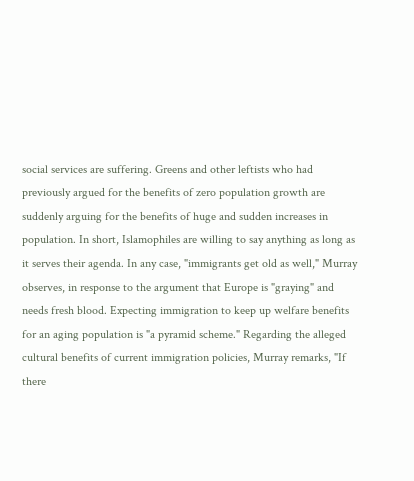social services are suffering. Greens and other leftists who had previously argued for the benefits of zero population growth are suddenly arguing for the benefits of huge and sudden increases in population. In short, Islamophiles are willing to say anything as long as it serves their agenda. In any case, "immigrants get old as well," Murray observes, in response to the argument that Europe is "graying" and needs fresh blood. Expecting immigration to keep up welfare benefits for an aging population is "a pyramid scheme." Regarding the alleged cultural benefits of current immigration policies, Murray remarks, "If there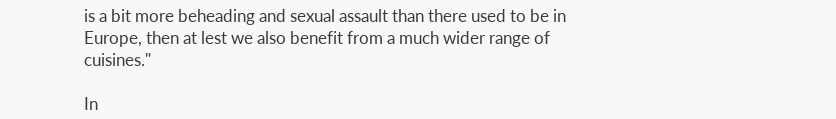is a bit more beheading and sexual assault than there used to be in Europe, then at lest we also benefit from a much wider range of cuisines."

In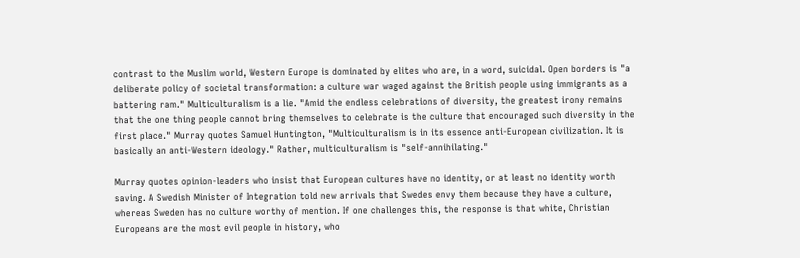contrast to the Muslim world, Western Europe is dominated by elites who are, in a word, suicidal. Open borders is "a deliberate policy of societal transformation: a culture war waged against the British people using immigrants as a battering ram." Multiculturalism is a lie. "Amid the endless celebrations of diversity, the greatest irony remains that the one thing people cannot bring themselves to celebrate is the culture that encouraged such diversity in the first place." Murray quotes Samuel Huntington, "Multiculturalism is in its essence anti-European civilization. It is basically an anti-Western ideology." Rather, multiculturalism is "self-annihilating."

Murray quotes opinion-leaders who insist that European cultures have no identity, or at least no identity worth saving. A Swedish Minister of Integration told new arrivals that Swedes envy them because they have a culture, whereas Sweden has no culture worthy of mention. If one challenges this, the response is that white, Christian Europeans are the most evil people in history, who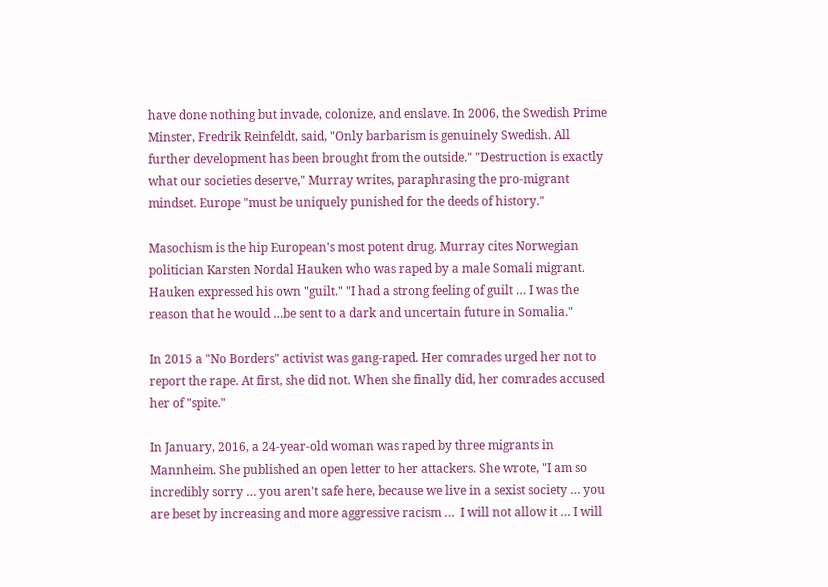have done nothing but invade, colonize, and enslave. In 2006, the Swedish Prime Minster, Fredrik Reinfeldt, said, "Only barbarism is genuinely Swedish. All further development has been brought from the outside." "Destruction is exactly what our societies deserve," Murray writes, paraphrasing the pro-migrant mindset. Europe "must be uniquely punished for the deeds of history."

Masochism is the hip European's most potent drug. Murray cites Norwegian politician Karsten Nordal Hauken who was raped by a male Somali migrant. Hauken expressed his own "guilt." "I had a strong feeling of guilt … I was the reason that he would …be sent to a dark and uncertain future in Somalia."

In 2015 a "No Borders" activist was gang-raped. Her comrades urged her not to report the rape. At first, she did not. When she finally did, her comrades accused her of "spite."

In January, 2016, a 24-year-old woman was raped by three migrants in Mannheim. She published an open letter to her attackers. She wrote, "I am so incredibly sorry … you aren't safe here, because we live in a sexist society … you are beset by increasing and more aggressive racism …  I will not allow it … I will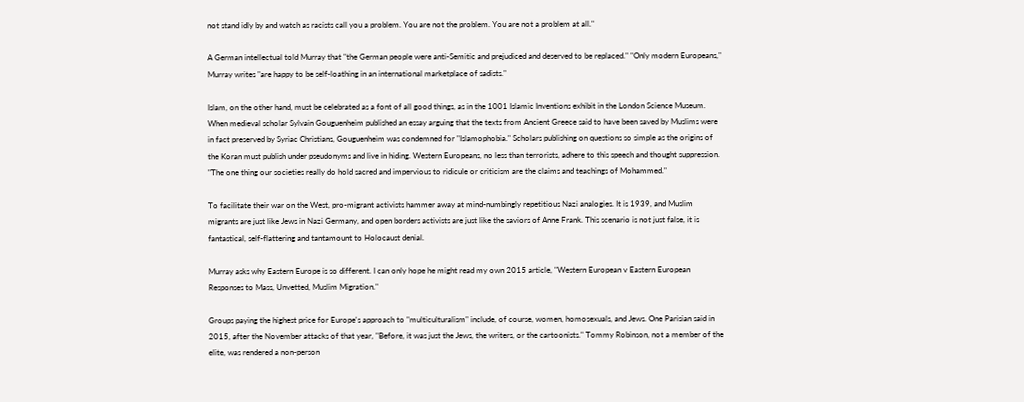not stand idly by and watch as racists call you a problem. You are not the problem. You are not a problem at all."

A German intellectual told Murray that "the German people were anti-Semitic and prejudiced and deserved to be replaced." "Only modern Europeans," Murray writes "are happy to be self-loathing in an international marketplace of sadists."

Islam, on the other hand, must be celebrated as a font of all good things, as in the 1001 Islamic Inventions exhibit in the London Science Museum. When medieval scholar Sylvain Gouguenheim published an essay arguing that the texts from Ancient Greece said to have been saved by Muslims were in fact preserved by Syriac Christians, Gouguenheim was condemned for "Islamophobia." Scholars publishing on questions so simple as the origins of the Koran must publish under pseudonyms and live in hiding. Western Europeans, no less than terrorists, adhere to this speech and thought suppression. "The one thing our societies really do hold sacred and impervious to ridicule or criticism are the claims and teachings of Mohammed."

To facilitate their war on the West, pro-migrant activists hammer away at mind-numbingly repetitious Nazi analogies. It is 1939, and Muslim migrants are just like Jews in Nazi Germany, and open borders activists are just like the saviors of Anne Frank. This scenario is not just false, it is fantastical, self-flattering and tantamount to Holocaust denial.

Murray asks why Eastern Europe is so different. I can only hope he might read my own 2015 article, "Western European v Eastern European Responses to Mass, Unvetted, Muslim Migration."

Groups paying the highest price for Europe's approach to "multiculturalism" include, of course, women, homosexuals, and Jews. One Parisian said in 2015, after the November attacks of that year, "Before, it was just the Jews, the writers, or the cartoonists." Tommy Robinson, not a member of the elite, was rendered a non-person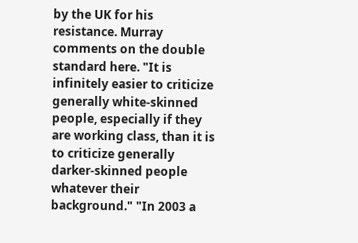by the UK for his resistance. Murray comments on the double standard here. "It is infinitely easier to criticize generally white-skinned people, especially if they are working class, than it is to criticize generally darker-skinned people whatever their background." "In 2003 a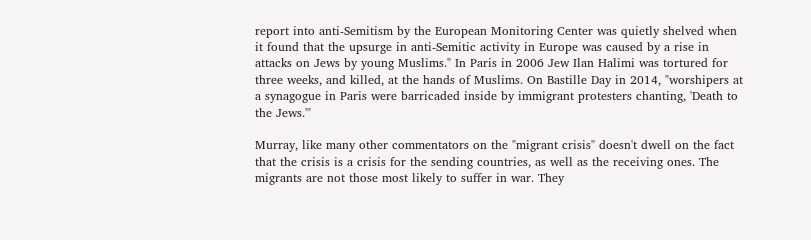report into anti-Semitism by the European Monitoring Center was quietly shelved when it found that the upsurge in anti-Semitic activity in Europe was caused by a rise in attacks on Jews by young Muslims." In Paris in 2006 Jew Ilan Halimi was tortured for three weeks, and killed, at the hands of Muslims. On Bastille Day in 2014, "worshipers at a synagogue in Paris were barricaded inside by immigrant protesters chanting, 'Death to the Jews.'"

Murray, like many other commentators on the "migrant crisis" doesn't dwell on the fact that the crisis is a crisis for the sending countries, as well as the receiving ones. The migrants are not those most likely to suffer in war. They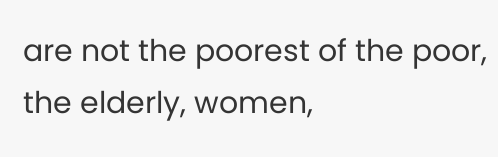are not the poorest of the poor, the elderly, women,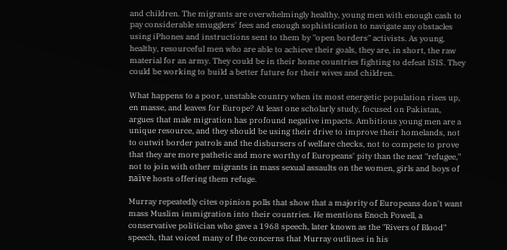and children. The migrants are overwhelmingly healthy, young men with enough cash to pay considerable smugglers' fees and enough sophistication to navigate any obstacles using iPhones and instructions sent to them by "open borders" activists. As young, healthy, resourceful men who are able to achieve their goals, they are, in short, the raw material for an army. They could be in their home countries fighting to defeat ISIS. They could be working to build a better future for their wives and children.

What happens to a poor, unstable country when its most energetic population rises up, en masse, and leaves for Europe? At least one scholarly study, focused on Pakistan, argues that male migration has profound negative impacts. Ambitious young men are a unique resource, and they should be using their drive to improve their homelands, not to outwit border patrols and the disbursers of welfare checks, not to compete to prove that they are more pathetic and more worthy of Europeans' pity than the next "refugee," not to join with other migrants in mass sexual assaults on the women, girls and boys of naïve hosts offering them refuge.

Murray repeatedly cites opinion polls that show that a majority of Europeans don't want mass Muslim immigration into their countries. He mentions Enoch Powell, a conservative politician who gave a 1968 speech, later known as the "Rivers of Blood" speech, that voiced many of the concerns that Murray outlines in his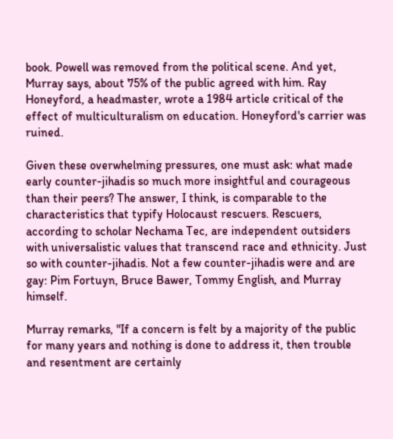book. Powell was removed from the political scene. And yet, Murray says, about 75% of the public agreed with him. Ray Honeyford, a headmaster, wrote a 1984 article critical of the effect of multiculturalism on education. Honeyford's carrier was ruined.

Given these overwhelming pressures, one must ask: what made early counter-jihadis so much more insightful and courageous than their peers? The answer, I think, is comparable to the characteristics that typify Holocaust rescuers. Rescuers, according to scholar Nechama Tec, are independent outsiders with universalistic values that transcend race and ethnicity. Just so with counter-jihadis. Not a few counter-jihadis were and are gay: Pim Fortuyn, Bruce Bawer, Tommy English, and Murray himself.

Murray remarks, "If a concern is felt by a majority of the public for many years and nothing is done to address it, then trouble and resentment are certainly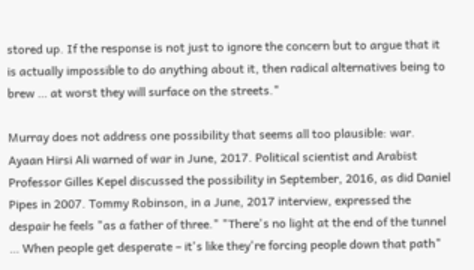stored up. If the response is not just to ignore the concern but to argue that it is actually impossible to do anything about it, then radical alternatives being to brew … at worst they will surface on the streets."

Murray does not address one possibility that seems all too plausible: war. Ayaan Hirsi Ali warned of war in June, 2017. Political scientist and Arabist Professor Gilles Kepel discussed the possibility in September, 2016, as did Daniel Pipes in 2007. Tommy Robinson, in a June, 2017 interview, expressed the despair he feels "as a father of three." "There's no light at the end of the tunnel … When people get desperate – it's like they're forcing people down that path"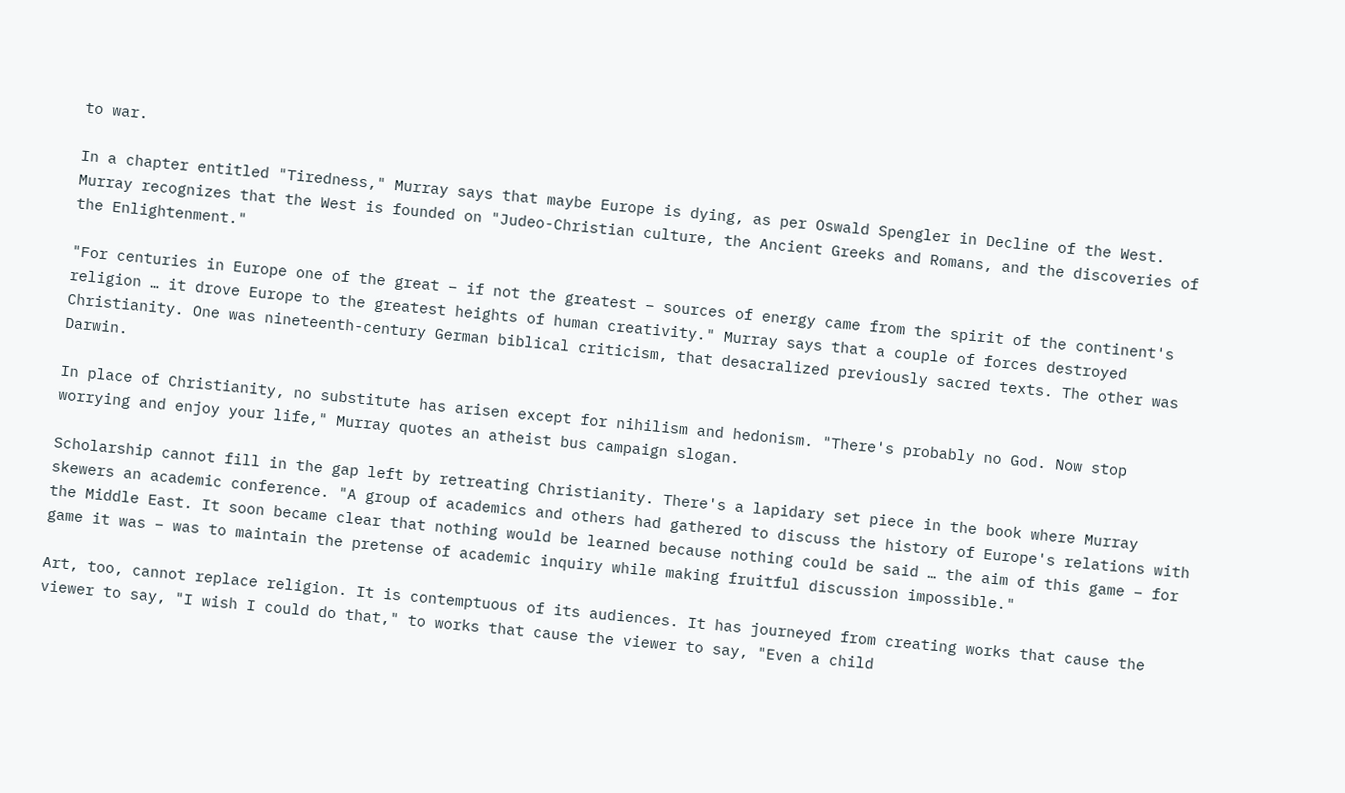to war.

In a chapter entitled "Tiredness," Murray says that maybe Europe is dying, as per Oswald Spengler in Decline of the West. Murray recognizes that the West is founded on "Judeo-Christian culture, the Ancient Greeks and Romans, and the discoveries of the Enlightenment."

"For centuries in Europe one of the great – if not the greatest – sources of energy came from the spirit of the continent's religion … it drove Europe to the greatest heights of human creativity." Murray says that a couple of forces destroyed Christianity. One was nineteenth-century German biblical criticism, that desacralized previously sacred texts. The other was Darwin.

In place of Christianity, no substitute has arisen except for nihilism and hedonism. "There's probably no God. Now stop worrying and enjoy your life," Murray quotes an atheist bus campaign slogan.

Scholarship cannot fill in the gap left by retreating Christianity. There's a lapidary set piece in the book where Murray skewers an academic conference. "A group of academics and others had gathered to discuss the history of Europe's relations with the Middle East. It soon became clear that nothing would be learned because nothing could be said … the aim of this game – for game it was – was to maintain the pretense of academic inquiry while making fruitful discussion impossible."

Art, too, cannot replace religion. It is contemptuous of its audiences. It has journeyed from creating works that cause the viewer to say, "I wish I could do that," to works that cause the viewer to say, "Even a child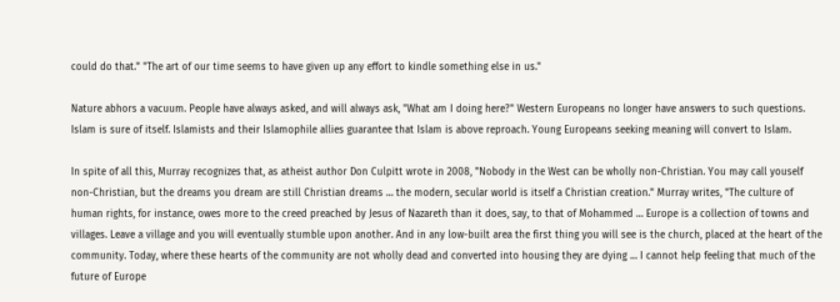could do that." "The art of our time seems to have given up any effort to kindle something else in us."

Nature abhors a vacuum. People have always asked, and will always ask, "What am I doing here?" Western Europeans no longer have answers to such questions. Islam is sure of itself. Islamists and their Islamophile allies guarantee that Islam is above reproach. Young Europeans seeking meaning will convert to Islam.

In spite of all this, Murray recognizes that, as atheist author Don Culpitt wrote in 2008, "Nobody in the West can be wholly non-Christian. You may call youself non-Christian, but the dreams you dream are still Christian dreams … the modern, secular world is itself a Christian creation." Murray writes, "The culture of human rights, for instance, owes more to the creed preached by Jesus of Nazareth than it does, say, to that of Mohammed … Europe is a collection of towns and villages. Leave a village and you will eventually stumble upon another. And in any low-built area the first thing you will see is the church, placed at the heart of the community. Today, where these hearts of the community are not wholly dead and converted into housing they are dying … I cannot help feeling that much of the future of Europe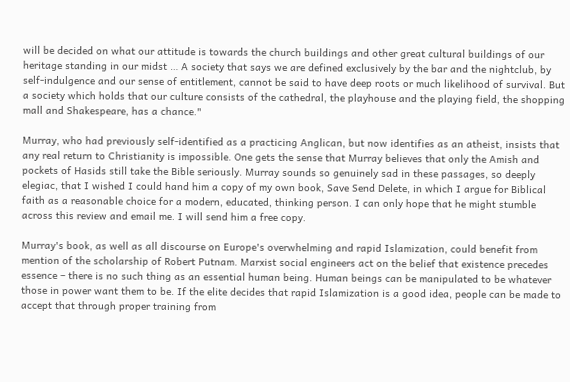will be decided on what our attitude is towards the church buildings and other great cultural buildings of our heritage standing in our midst … A society that says we are defined exclusively by the bar and the nightclub, by self-indulgence and our sense of entitlement, cannot be said to have deep roots or much likelihood of survival. But a society which holds that our culture consists of the cathedral, the playhouse and the playing field, the shopping mall and Shakespeare, has a chance."

Murray, who had previously self-identified as a practicing Anglican, but now identifies as an atheist, insists that any real return to Christianity is impossible. One gets the sense that Murray believes that only the Amish and pockets of Hasids still take the Bible seriously. Murray sounds so genuinely sad in these passages, so deeply elegiac, that I wished I could hand him a copy of my own book, Save Send Delete, in which I argue for Biblical faith as a reasonable choice for a modern, educated, thinking person. I can only hope that he might stumble across this review and email me. I will send him a free copy.

Murray's book, as well as all discourse on Europe's overwhelming and rapid Islamization, could benefit from mention of the scholarship of Robert Putnam. Marxist social engineers act on the belief that existence precedes essence – there is no such thing as an essential human being. Human beings can be manipulated to be whatever those in power want them to be. If the elite decides that rapid Islamization is a good idea, people can be made to accept that through proper training from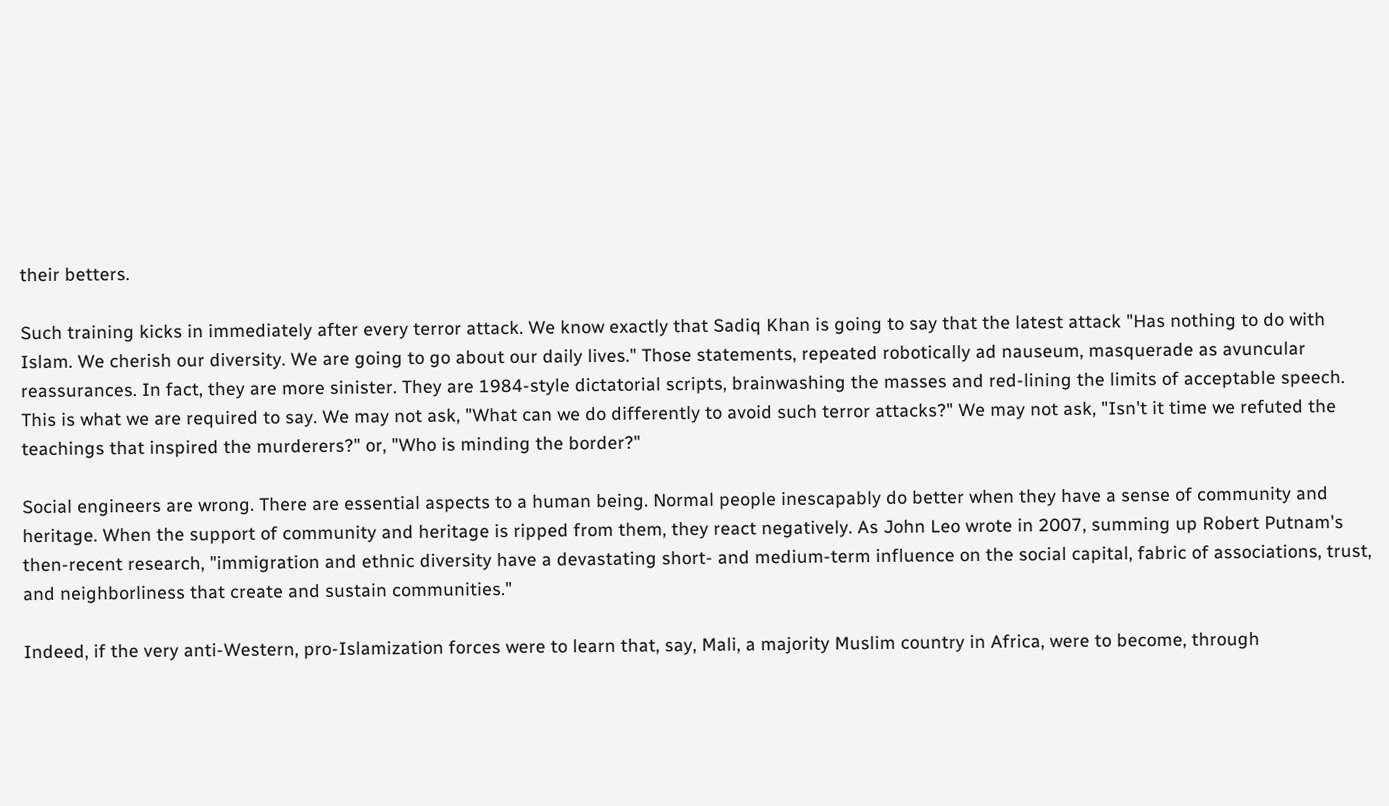their betters.

Such training kicks in immediately after every terror attack. We know exactly that Sadiq Khan is going to say that the latest attack "Has nothing to do with Islam. We cherish our diversity. We are going to go about our daily lives." Those statements, repeated robotically ad nauseum, masquerade as avuncular reassurances. In fact, they are more sinister. They are 1984-style dictatorial scripts, brainwashing the masses and red-lining the limits of acceptable speech. This is what we are required to say. We may not ask, "What can we do differently to avoid such terror attacks?" We may not ask, "Isn't it time we refuted the teachings that inspired the murderers?" or, "Who is minding the border?"

Social engineers are wrong. There are essential aspects to a human being. Normal people inescapably do better when they have a sense of community and heritage. When the support of community and heritage is ripped from them, they react negatively. As John Leo wrote in 2007, summing up Robert Putnam's then-recent research, "immigration and ethnic diversity have a devastating short- and medium-term influence on the social capital, fabric of associations, trust, and neighborliness that create and sustain communities."

Indeed, if the very anti-Western, pro-Islamization forces were to learn that, say, Mali, a majority Muslim country in Africa, were to become, through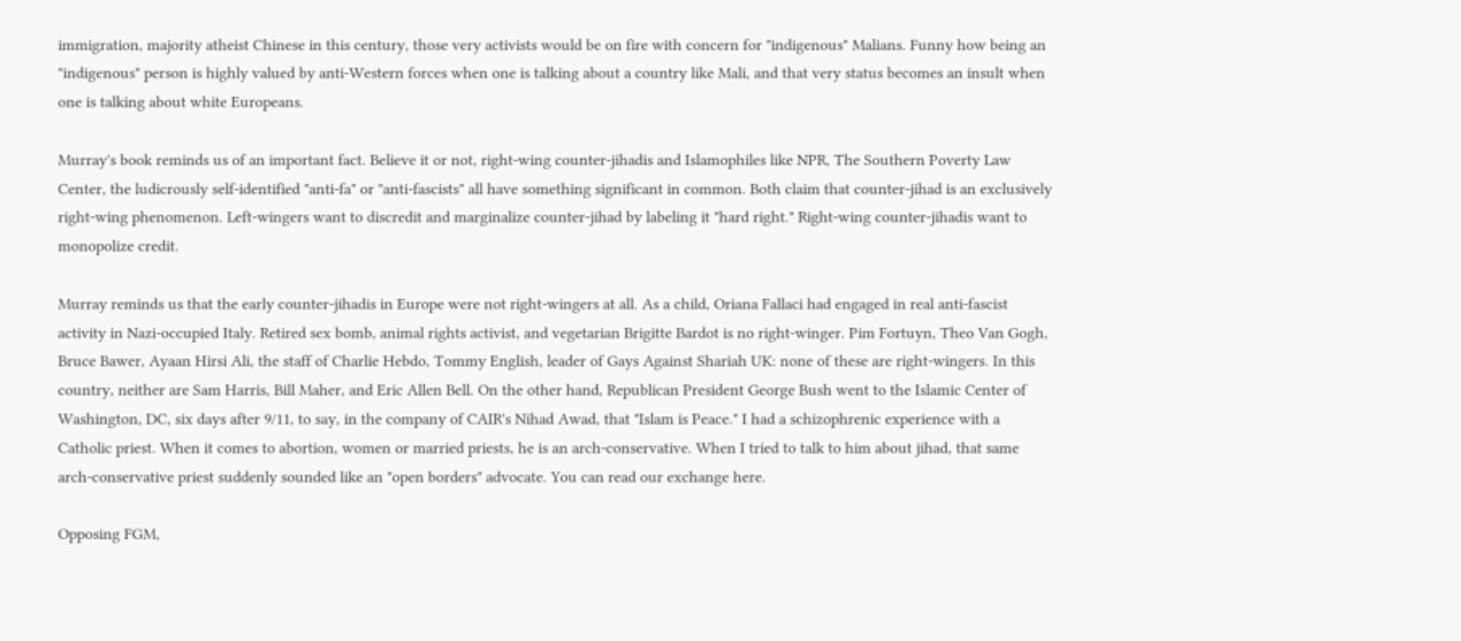immigration, majority atheist Chinese in this century, those very activists would be on fire with concern for "indigenous" Malians. Funny how being an "indigenous" person is highly valued by anti-Western forces when one is talking about a country like Mali, and that very status becomes an insult when one is talking about white Europeans.

Murray's book reminds us of an important fact. Believe it or not, right-wing counter-jihadis and Islamophiles like NPR, The Southern Poverty Law Center, the ludicrously self-identified "anti-fa" or "anti-fascists" all have something significant in common. Both claim that counter-jihad is an exclusively right-wing phenomenon. Left-wingers want to discredit and marginalize counter-jihad by labeling it "hard right." Right-wing counter-jihadis want to monopolize credit.

Murray reminds us that the early counter-jihadis in Europe were not right-wingers at all. As a child, Oriana Fallaci had engaged in real anti-fascist activity in Nazi-occupied Italy. Retired sex bomb, animal rights activist, and vegetarian Brigitte Bardot is no right-winger. Pim Fortuyn, Theo Van Gogh, Bruce Bawer, Ayaan Hirsi Ali, the staff of Charlie Hebdo, Tommy English, leader of Gays Against Shariah UK: none of these are right-wingers. In this country, neither are Sam Harris, Bill Maher, and Eric Allen Bell. On the other hand, Republican President George Bush went to the Islamic Center of Washington, DC, six days after 9/11, to say, in the company of CAIR's Nihad Awad, that "Islam is Peace." I had a schizophrenic experience with a Catholic priest. When it comes to abortion, women or married priests, he is an arch-conservative. When I tried to talk to him about jihad, that same arch-conservative priest suddenly sounded like an "open borders" advocate. You can read our exchange here.

Opposing FGM,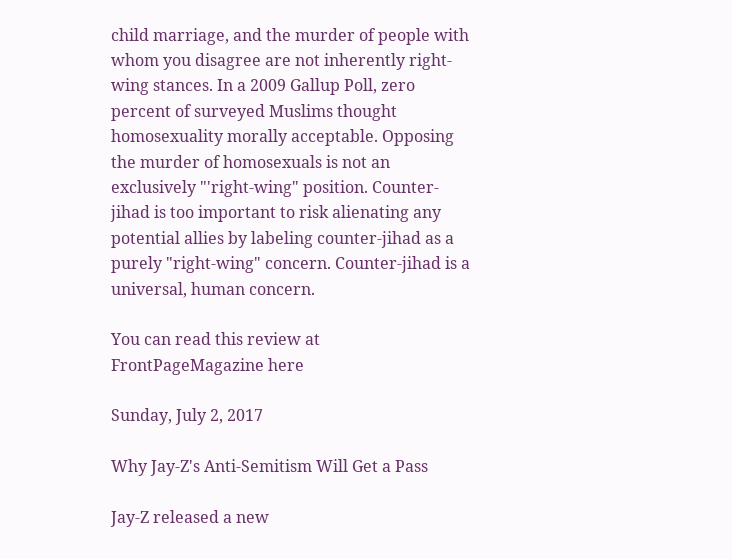child marriage, and the murder of people with whom you disagree are not inherently right-wing stances. In a 2009 Gallup Poll, zero percent of surveyed Muslims thought homosexuality morally acceptable. Opposing the murder of homosexuals is not an exclusively "'right-wing" position. Counter-jihad is too important to risk alienating any potential allies by labeling counter-jihad as a purely "right-wing" concern. Counter-jihad is a universal, human concern.

You can read this review at FrontPageMagazine here

Sunday, July 2, 2017

Why Jay-Z's Anti-Semitism Will Get a Pass

Jay-Z released a new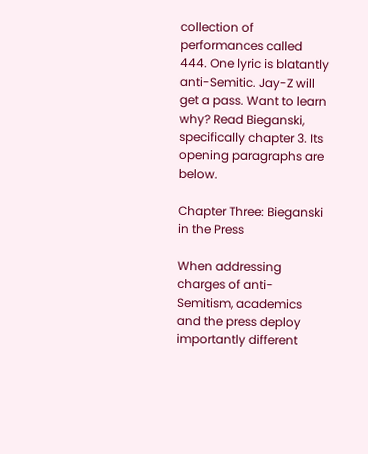collection of performances called 444. One lyric is blatantly anti-Semitic. Jay-Z will get a pass. Want to learn why? Read Bieganski, specifically chapter 3. Its opening paragraphs are below.

Chapter Three: Bieganski in the Press

When addressing charges of anti-Semitism, academics and the press deploy importantly different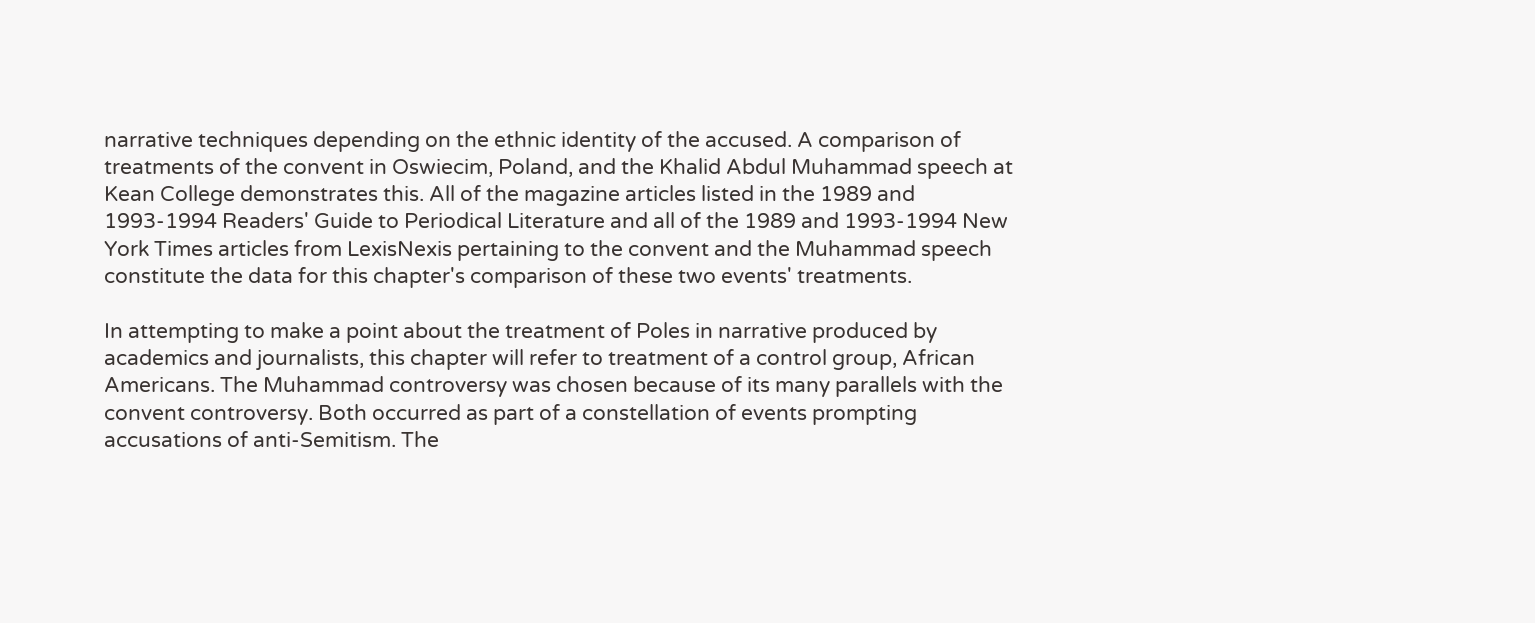narrative techniques depending on the ethnic identity of the accused. A comparison of treatments of the convent in Oswiecim, Poland, and the Khalid Abdul Muhammad speech at Kean College demonstrates this. All of the magazine articles listed in the 1989 and 1993-1994 Readers' Guide to Periodical Literature and all of the 1989 and 1993-1994 New York Times articles from LexisNexis pertaining to the convent and the Muhammad speech constitute the data for this chapter's comparison of these two events' treatments.

In attempting to make a point about the treatment of Poles in narrative produced by academics and journalists, this chapter will refer to treatment of a control group, African Americans. The Muhammad controversy was chosen because of its many parallels with the convent controversy. Both occurred as part of a constellation of events prompting accusations of anti-Semitism. The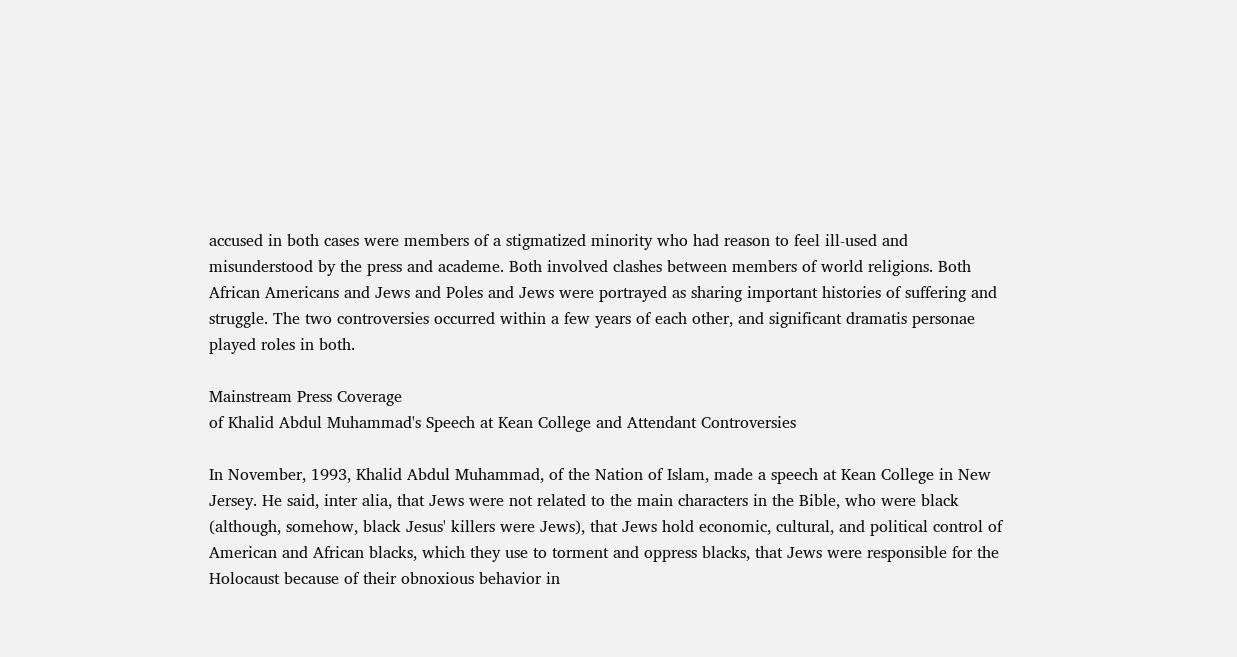accused in both cases were members of a stigmatized minority who had reason to feel ill-used and misunderstood by the press and academe. Both involved clashes between members of world religions. Both African Americans and Jews and Poles and Jews were portrayed as sharing important histories of suffering and struggle. The two controversies occurred within a few years of each other, and significant dramatis personae played roles in both.

Mainstream Press Coverage
of Khalid Abdul Muhammad's Speech at Kean College and Attendant Controversies

In November, 1993, Khalid Abdul Muhammad, of the Nation of Islam, made a speech at Kean College in New Jersey. He said, inter alia, that Jews were not related to the main characters in the Bible, who were black (although, somehow, black Jesus' killers were Jews), that Jews hold economic, cultural, and political control of American and African blacks, which they use to torment and oppress blacks, that Jews were responsible for the Holocaust because of their obnoxious behavior in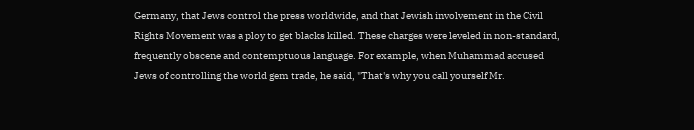Germany, that Jews control the press worldwide, and that Jewish involvement in the Civil Rights Movement was a ploy to get blacks killed. These charges were leveled in non-standard, frequently obscene and contemptuous language. For example, when Muhammad accused Jews of controlling the world gem trade, he said, "That's why you call yourself Mr.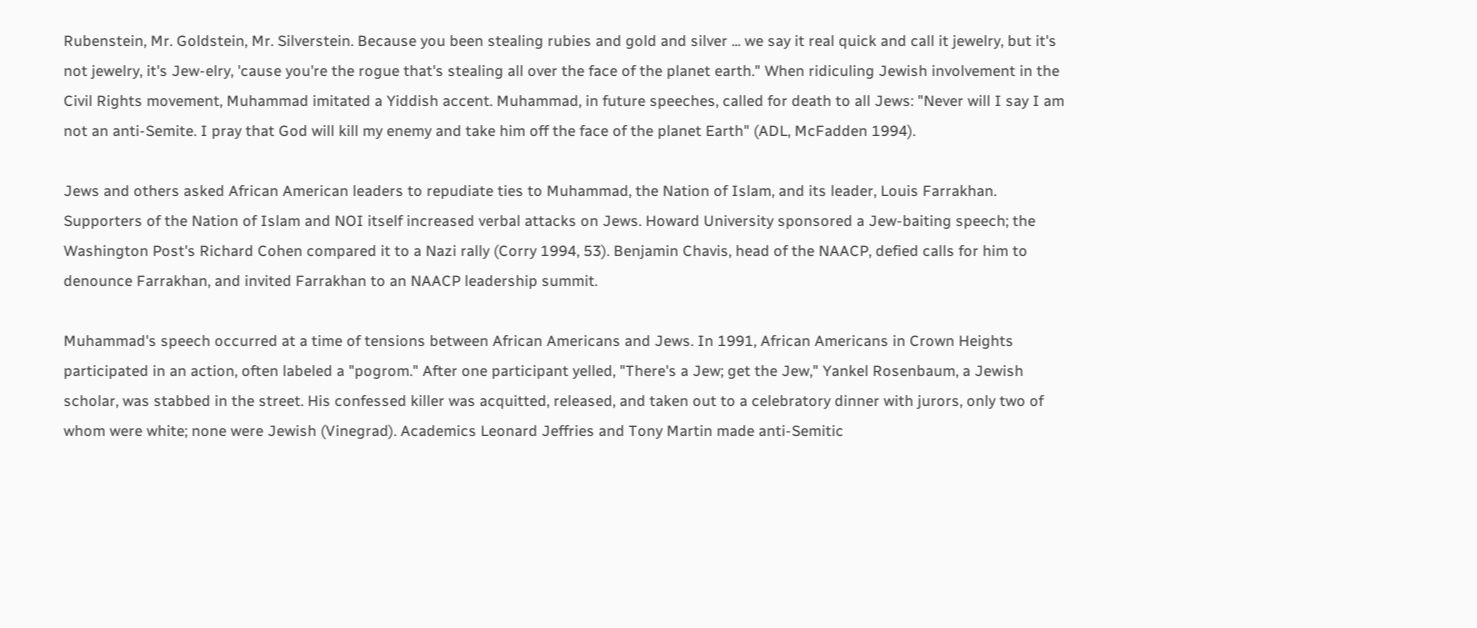Rubenstein, Mr. Goldstein, Mr. Silverstein. Because you been stealing rubies and gold and silver ... we say it real quick and call it jewelry, but it's not jewelry, it's Jew-elry, 'cause you're the rogue that's stealing all over the face of the planet earth." When ridiculing Jewish involvement in the Civil Rights movement, Muhammad imitated a Yiddish accent. Muhammad, in future speeches, called for death to all Jews: "Never will I say I am not an anti-Semite. I pray that God will kill my enemy and take him off the face of the planet Earth" (ADL, McFadden 1994).

Jews and others asked African American leaders to repudiate ties to Muhammad, the Nation of Islam, and its leader, Louis Farrakhan. Supporters of the Nation of Islam and NOI itself increased verbal attacks on Jews. Howard University sponsored a Jew-baiting speech; the Washington Post's Richard Cohen compared it to a Nazi rally (Corry 1994, 53). Benjamin Chavis, head of the NAACP, defied calls for him to denounce Farrakhan, and invited Farrakhan to an NAACP leadership summit.

Muhammad's speech occurred at a time of tensions between African Americans and Jews. In 1991, African Americans in Crown Heights participated in an action, often labeled a "pogrom." After one participant yelled, "There's a Jew; get the Jew," Yankel Rosenbaum, a Jewish scholar, was stabbed in the street. His confessed killer was acquitted, released, and taken out to a celebratory dinner with jurors, only two of whom were white; none were Jewish (Vinegrad). Academics Leonard Jeffries and Tony Martin made anti-Semitic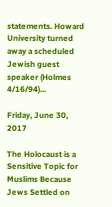statements. Howard University turned away a scheduled Jewish guest speaker (Holmes 4/16/94)...

Friday, June 30, 2017

The Holocaust is a Sensitive Topic for Muslims Because Jews Settled on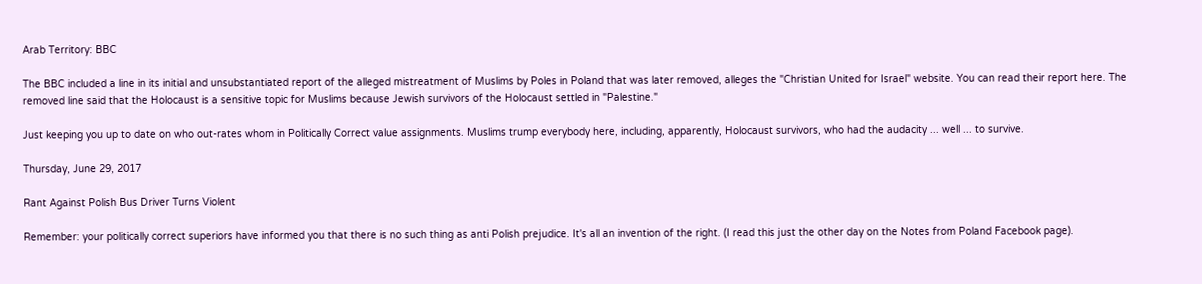Arab Territory: BBC

The BBC included a line in its initial and unsubstantiated report of the alleged mistreatment of Muslims by Poles in Poland that was later removed, alleges the "Christian United for Israel" website. You can read their report here. The removed line said that the Holocaust is a sensitive topic for Muslims because Jewish survivors of the Holocaust settled in "Palestine."

Just keeping you up to date on who out-rates whom in Politically Correct value assignments. Muslims trump everybody here, including, apparently, Holocaust survivors, who had the audacity ... well ... to survive.

Thursday, June 29, 2017

Rant Against Polish Bus Driver Turns Violent

Remember: your politically correct superiors have informed you that there is no such thing as anti Polish prejudice. It's all an invention of the right. (I read this just the other day on the Notes from Poland Facebook page).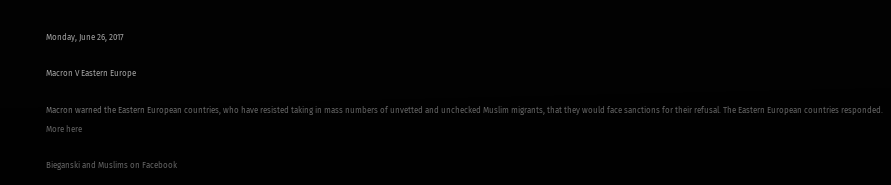Monday, June 26, 2017

Macron V Eastern Europe

Macron warned the Eastern European countries, who have resisted taking in mass numbers of unvetted and unchecked Muslim migrants, that they would face sanctions for their refusal. The Eastern European countries responded. More here

Bieganski and Muslims on Facebook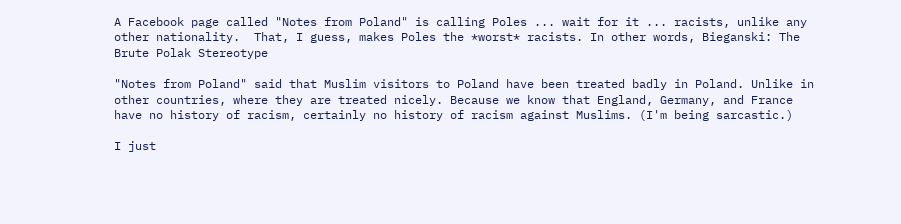A Facebook page called "Notes from Poland" is calling Poles ... wait for it ... racists, unlike any other nationality.  That, I guess, makes Poles the *worst* racists. In other words, Bieganski: The Brute Polak Stereotype

"Notes from Poland" said that Muslim visitors to Poland have been treated badly in Poland. Unlike in other countries, where they are treated nicely. Because we know that England, Germany, and France have no history of racism, certainly no history of racism against Muslims. (I'm being sarcastic.)

I just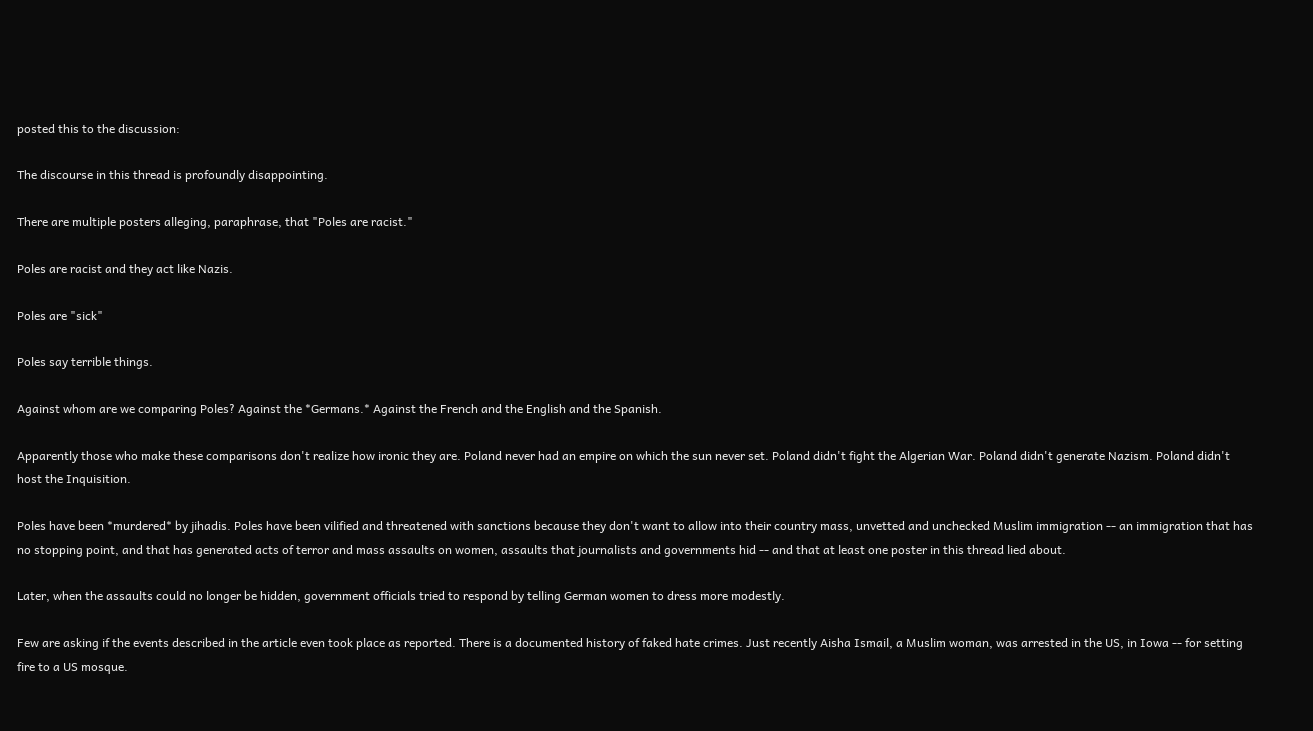posted this to the discussion:

The discourse in this thread is profoundly disappointing.

There are multiple posters alleging, paraphrase, that "Poles are racist."

Poles are racist and they act like Nazis.

Poles are "sick"

Poles say terrible things.

Against whom are we comparing Poles? Against the *Germans.* Against the French and the English and the Spanish.

Apparently those who make these comparisons don't realize how ironic they are. Poland never had an empire on which the sun never set. Poland didn't fight the Algerian War. Poland didn't generate Nazism. Poland didn't host the Inquisition.

Poles have been *murdered* by jihadis. Poles have been vilified and threatened with sanctions because they don't want to allow into their country mass, unvetted and unchecked Muslim immigration -- an immigration that has no stopping point, and that has generated acts of terror and mass assaults on women, assaults that journalists and governments hid -- and that at least one poster in this thread lied about.

Later, when the assaults could no longer be hidden, government officials tried to respond by telling German women to dress more modestly.

Few are asking if the events described in the article even took place as reported. There is a documented history of faked hate crimes. Just recently Aisha Ismail, a Muslim woman, was arrested in the US, in Iowa -- for setting fire to a US mosque.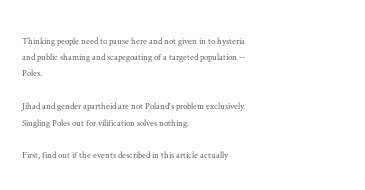Thinking people need to pause here and not given in to hysteria and public shaming and scapegoating of a targeted population -- Poles.

Jihad and gender apartheid are not Poland's problem exclusively. Singling Poles out for vilification solves nothing.

First, find out if the events described in this article actually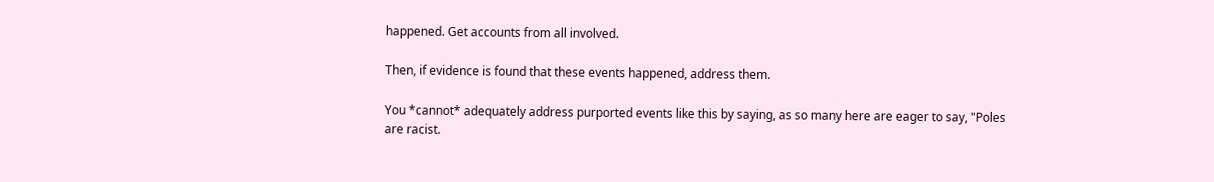happened. Get accounts from all involved.

Then, if evidence is found that these events happened, address them.

You *cannot* adequately address purported events like this by saying, as so many here are eager to say, "Poles are racist.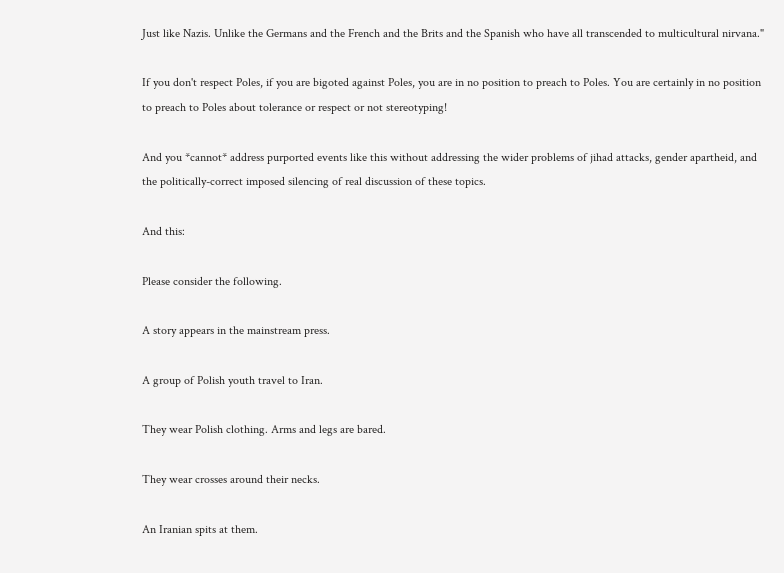Just like Nazis. Unlike the Germans and the French and the Brits and the Spanish who have all transcended to multicultural nirvana."

If you don't respect Poles, if you are bigoted against Poles, you are in no position to preach to Poles. You are certainly in no position to preach to Poles about tolerance or respect or not stereotyping!

And you *cannot* address purported events like this without addressing the wider problems of jihad attacks, gender apartheid, and the politically-correct imposed silencing of real discussion of these topics.

And this:

Please consider the following.

A story appears in the mainstream press.

A group of Polish youth travel to Iran.

They wear Polish clothing. Arms and legs are bared.

They wear crosses around their necks.

An Iranian spits at them.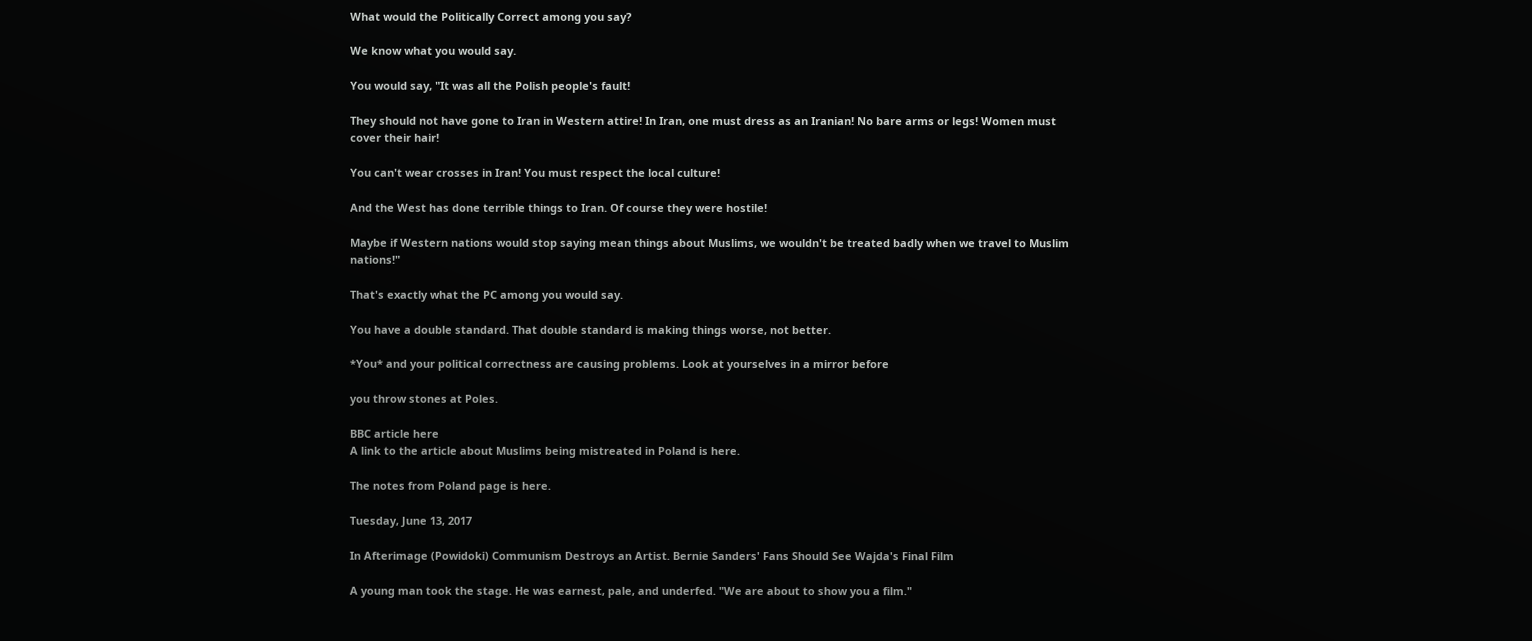What would the Politically Correct among you say?

We know what you would say.

You would say, "It was all the Polish people's fault!

They should not have gone to Iran in Western attire! In Iran, one must dress as an Iranian! No bare arms or legs! Women must cover their hair!

You can't wear crosses in Iran! You must respect the local culture!

And the West has done terrible things to Iran. Of course they were hostile!

Maybe if Western nations would stop saying mean things about Muslims, we wouldn't be treated badly when we travel to Muslim nations!"

That's exactly what the PC among you would say.

You have a double standard. That double standard is making things worse, not better.

*You* and your political correctness are causing problems. Look at yourselves in a mirror before

you throw stones at Poles.

BBC article here
A link to the article about Muslims being mistreated in Poland is here.

The notes from Poland page is here.

Tuesday, June 13, 2017

In Afterimage (Powidoki) Communism Destroys an Artist. Bernie Sanders' Fans Should See Wajda's Final Film

A young man took the stage. He was earnest, pale, and underfed. "We are about to show you a film."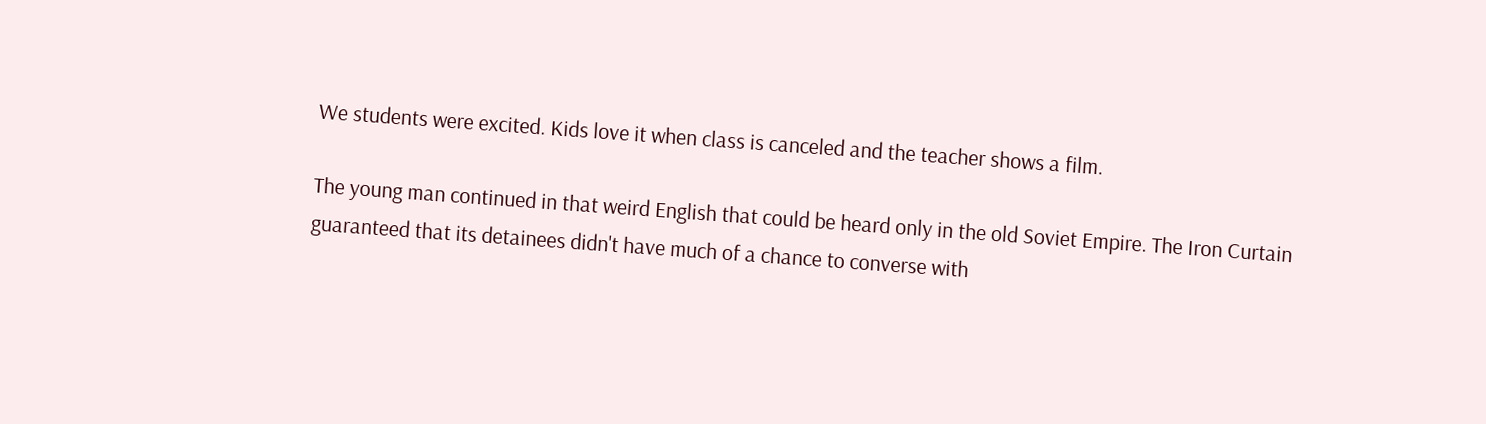We students were excited. Kids love it when class is canceled and the teacher shows a film.

The young man continued in that weird English that could be heard only in the old Soviet Empire. The Iron Curtain guaranteed that its detainees didn't have much of a chance to converse with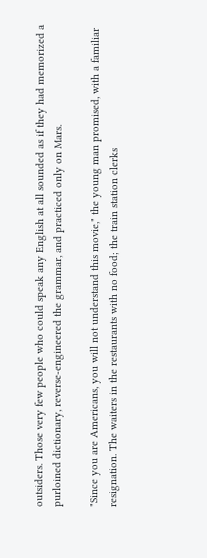outsiders. Those very few people who could speak any English at all sounded as if they had memorized a purloined dictionary, reverse-engineered the grammar, and practiced only on Mars.

"Since you are Americans, you will not understand this movie," the young man promised, with a familiar resignation. The waiters in the restaurants with no food; the train station clerks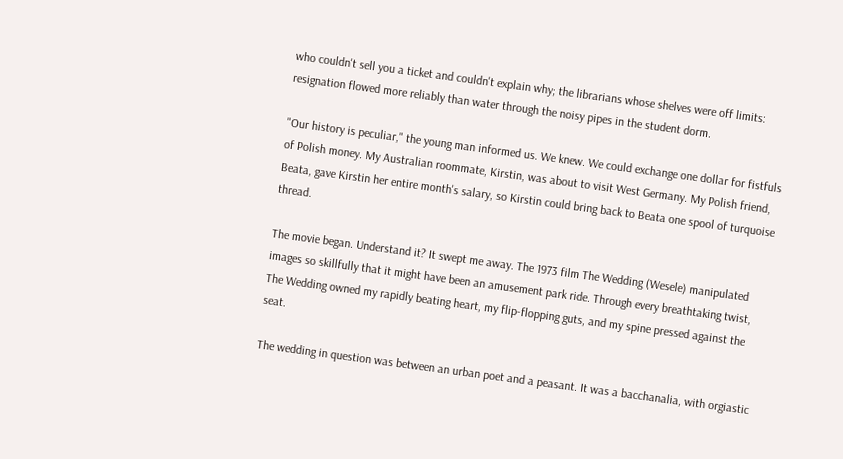who couldn't sell you a ticket and couldn't explain why; the librarians whose shelves were off limits: resignation flowed more reliably than water through the noisy pipes in the student dorm.

"Our history is peculiar," the young man informed us. We knew. We could exchange one dollar for fistfuls of Polish money. My Australian roommate, Kirstin, was about to visit West Germany. My Polish friend, Beata, gave Kirstin her entire month's salary, so Kirstin could bring back to Beata one spool of turquoise thread.

The movie began. Understand it? It swept me away. The 1973 film The Wedding (Wesele) manipulated images so skillfully that it might have been an amusement park ride. Through every breathtaking twist, The Wedding owned my rapidly beating heart, my flip-flopping guts, and my spine pressed against the seat.

The wedding in question was between an urban poet and a peasant. It was a bacchanalia, with orgiastic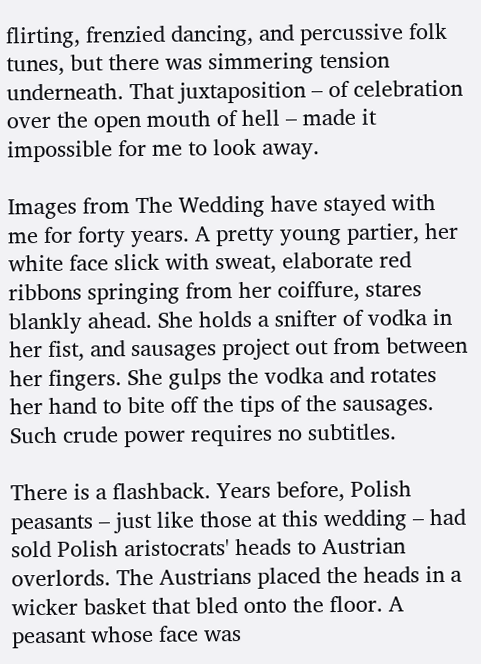flirting, frenzied dancing, and percussive folk tunes, but there was simmering tension underneath. That juxtaposition – of celebration over the open mouth of hell – made it impossible for me to look away.

Images from The Wedding have stayed with me for forty years. A pretty young partier, her white face slick with sweat, elaborate red ribbons springing from her coiffure, stares blankly ahead. She holds a snifter of vodka in her fist, and sausages project out from between her fingers. She gulps the vodka and rotates her hand to bite off the tips of the sausages. Such crude power requires no subtitles.

There is a flashback. Years before, Polish peasants – just like those at this wedding – had sold Polish aristocrats' heads to Austrian overlords. The Austrians placed the heads in a wicker basket that bled onto the floor. A peasant whose face was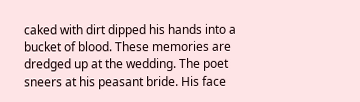caked with dirt dipped his hands into a bucket of blood. These memories are dredged up at the wedding. The poet sneers at his peasant bride. His face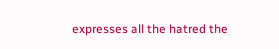expresses all the hatred the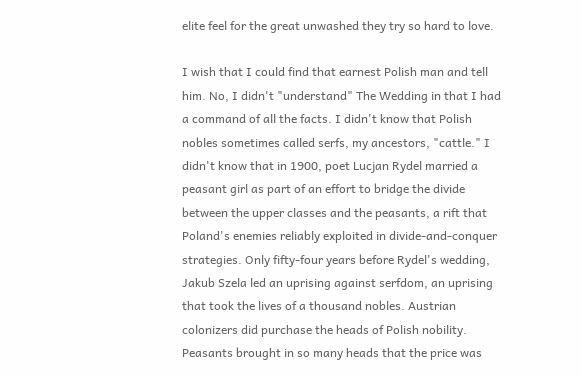elite feel for the great unwashed they try so hard to love.

I wish that I could find that earnest Polish man and tell him. No, I didn't "understand" The Wedding in that I had a command of all the facts. I didn't know that Polish nobles sometimes called serfs, my ancestors, "cattle." I didn't know that in 1900, poet Lucjan Rydel married a peasant girl as part of an effort to bridge the divide between the upper classes and the peasants, a rift that Poland's enemies reliably exploited in divide-and-conquer strategies. Only fifty-four years before Rydel's wedding, Jakub Szela led an uprising against serfdom, an uprising that took the lives of a thousand nobles. Austrian colonizers did purchase the heads of Polish nobility. Peasants brought in so many heads that the price was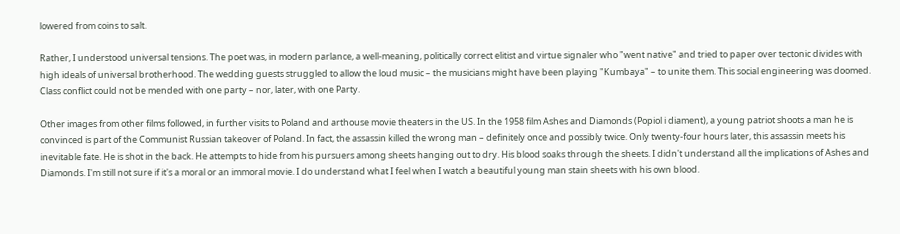lowered from coins to salt.

Rather, I understood universal tensions. The poet was, in modern parlance, a well-meaning, politically correct elitist and virtue signaler who "went native" and tried to paper over tectonic divides with high ideals of universal brotherhood. The wedding guests struggled to allow the loud music – the musicians might have been playing "Kumbaya" – to unite them. This social engineering was doomed. Class conflict could not be mended with one party – nor, later, with one Party.

Other images from other films followed, in further visits to Poland and arthouse movie theaters in the US. In the 1958 film Ashes and Diamonds (Popiol i diament), a young patriot shoots a man he is convinced is part of the Communist Russian takeover of Poland. In fact, the assassin killed the wrong man – definitely once and possibly twice. Only twenty-four hours later, this assassin meets his inevitable fate. He is shot in the back. He attempts to hide from his pursuers among sheets hanging out to dry. His blood soaks through the sheets. I didn't understand all the implications of Ashes and Diamonds. I'm still not sure if it's a moral or an immoral movie. I do understand what I feel when I watch a beautiful young man stain sheets with his own blood.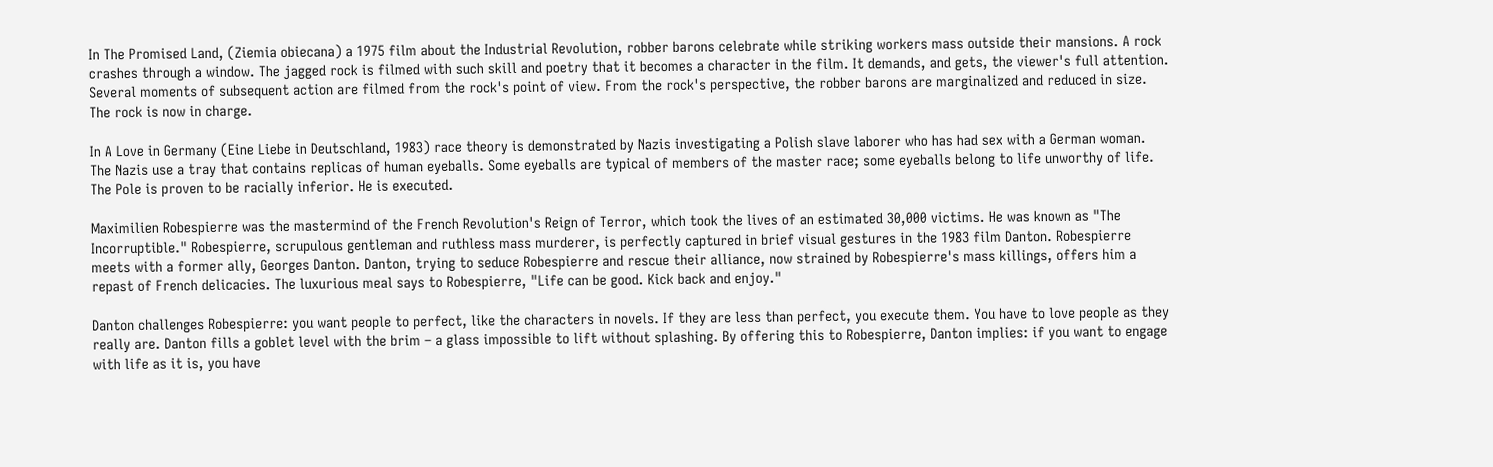In The Promised Land, (Ziemia obiecana) a 1975 film about the Industrial Revolution, robber barons celebrate while striking workers mass outside their mansions. A rock crashes through a window. The jagged rock is filmed with such skill and poetry that it becomes a character in the film. It demands, and gets, the viewer's full attention. Several moments of subsequent action are filmed from the rock's point of view. From the rock's perspective, the robber barons are marginalized and reduced in size. The rock is now in charge.

In A Love in Germany (Eine Liebe in Deutschland, 1983) race theory is demonstrated by Nazis investigating a Polish slave laborer who has had sex with a German woman. The Nazis use a tray that contains replicas of human eyeballs. Some eyeballs are typical of members of the master race; some eyeballs belong to life unworthy of life. The Pole is proven to be racially inferior. He is executed.

Maximilien Robespierre was the mastermind of the French Revolution's Reign of Terror, which took the lives of an estimated 30,000 victims. He was known as "The Incorruptible." Robespierre, scrupulous gentleman and ruthless mass murderer, is perfectly captured in brief visual gestures in the 1983 film Danton. Robespierre meets with a former ally, Georges Danton. Danton, trying to seduce Robespierre and rescue their alliance, now strained by Robespierre's mass killings, offers him a repast of French delicacies. The luxurious meal says to Robespierre, "Life can be good. Kick back and enjoy."

Danton challenges Robespierre: you want people to perfect, like the characters in novels. If they are less than perfect, you execute them. You have to love people as they really are. Danton fills a goblet level with the brim – a glass impossible to lift without splashing. By offering this to Robespierre, Danton implies: if you want to engage with life as it is, you have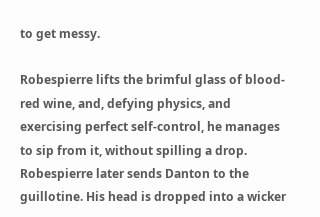to get messy.

Robespierre lifts the brimful glass of blood-red wine, and, defying physics, and exercising perfect self-control, he manages to sip from it, without spilling a drop. Robespierre later sends Danton to the guillotine. His head is dropped into a wicker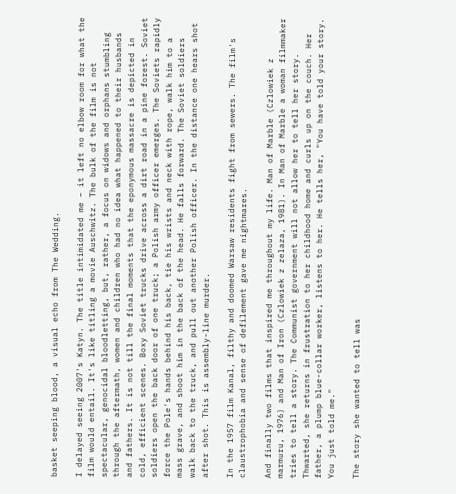basket seeping blood, a visual echo from The Wedding.

I delayed seeing 2007's Katyn. The title intimidated me – it left no elbow room for what the film would entail. It's like titling a movie Auschwitz. The bulk of the film is not spectacular, genocidal bloodletting, but, rather, a focus on widows and orphans stumbling through the aftermath, women and children who had no idea what happened to their husbands and fathers. It is not till the final moments that the eponymous massacre is depicted in cold, efficient scenes. Boxy Soviet trucks drive across a dirt road in a pine forest. Soviet soldiers open the back door of one truck; a Polish army officer emerges. The Soviets rapidly force the Pole's hands behind his back, tie his wrists and neck with rope, walk him to a mass grave, and shoot him in the back of the head. He falls forward. The Soviet soldiers walk back to the truck, and pull out another Polish officer. In the distance one hears shot after shot. This is assembly-line murder.

In the 1957 film Kanal, filthy and doomed Warsaw residents fight from sewers. The film's claustrophobia and sense of defilement gave me nightmares.

And finally two films that inspired me throughout my life. Man of Marble (Czlowiek z marmuru, 1976) and Man of Iron (Czlowiek z zelaza, 1981). In Man of Marble a woman filmmaker tries to tell a story. The Communist government will not allow her to tell her story. Thwarted, she returns in frustration to her childhood home and curls up on the couch. Her father, a plump blue-collar worker, listens to her. He tells her, "You have told your story. You just told me."

The story she wanted to tell was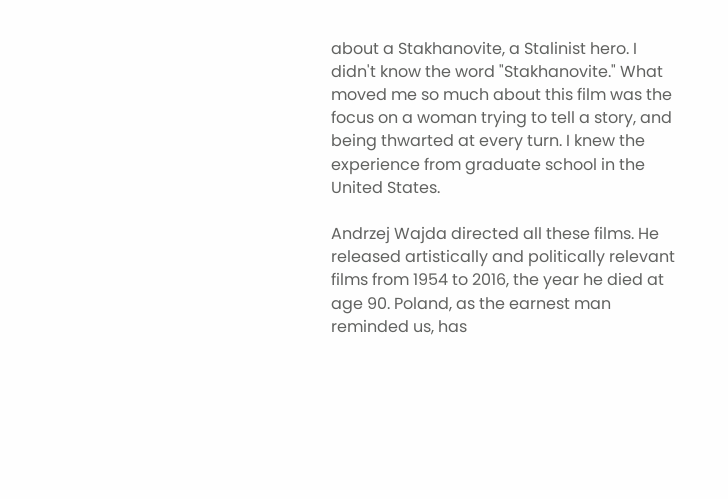about a Stakhanovite, a Stalinist hero. I didn't know the word "Stakhanovite." What moved me so much about this film was the focus on a woman trying to tell a story, and being thwarted at every turn. I knew the experience from graduate school in the United States.

Andrzej Wajda directed all these films. He released artistically and politically relevant films from 1954 to 2016, the year he died at age 90. Poland, as the earnest man reminded us, has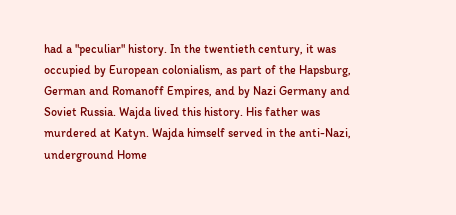had a "peculiar" history. In the twentieth century, it was occupied by European colonialism, as part of the Hapsburg, German and Romanoff Empires, and by Nazi Germany and Soviet Russia. Wajda lived this history. His father was murdered at Katyn. Wajda himself served in the anti-Nazi, underground Home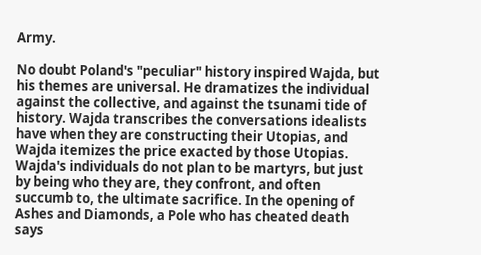Army.

No doubt Poland's "peculiar" history inspired Wajda, but his themes are universal. He dramatizes the individual against the collective, and against the tsunami tide of history. Wajda transcribes the conversations idealists have when they are constructing their Utopias, and Wajda itemizes the price exacted by those Utopias. Wajda's individuals do not plan to be martyrs, but just by being who they are, they confront, and often succumb to, the ultimate sacrifice. In the opening of Ashes and Diamonds, a Pole who has cheated death says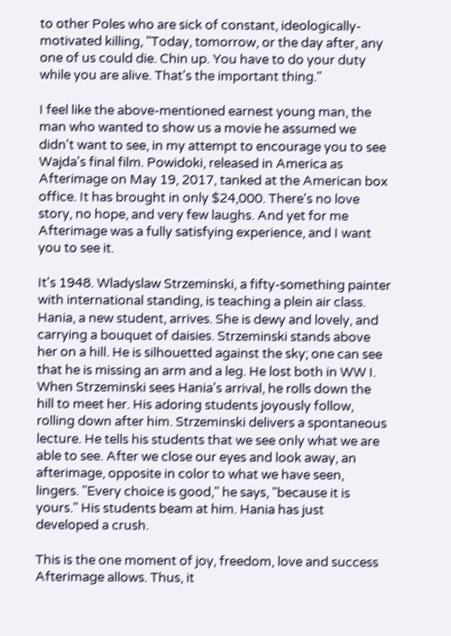to other Poles who are sick of constant, ideologically-motivated killing, "Today, tomorrow, or the day after, any one of us could die. Chin up. You have to do your duty while you are alive. That's the important thing."

I feel like the above-mentioned earnest young man, the man who wanted to show us a movie he assumed we didn't want to see, in my attempt to encourage you to see Wajda's final film. Powidoki, released in America as Afterimage on May 19, 2017, tanked at the American box office. It has brought in only $24,000. There's no love story, no hope, and very few laughs. And yet for me Afterimage was a fully satisfying experience, and I want you to see it.

It's 1948. Wladyslaw Strzeminski, a fifty-something painter with international standing, is teaching a plein air class. Hania, a new student, arrives. She is dewy and lovely, and carrying a bouquet of daisies. Strzeminski stands above her on a hill. He is silhouetted against the sky; one can see that he is missing an arm and a leg. He lost both in WW I. When Strzeminski sees Hania's arrival, he rolls down the hill to meet her. His adoring students joyously follow, rolling down after him. Strzeminski delivers a spontaneous lecture. He tells his students that we see only what we are able to see. After we close our eyes and look away, an afterimage, opposite in color to what we have seen, lingers. "Every choice is good," he says, "because it is yours." His students beam at him. Hania has just developed a crush.

This is the one moment of joy, freedom, love and success Afterimage allows. Thus, it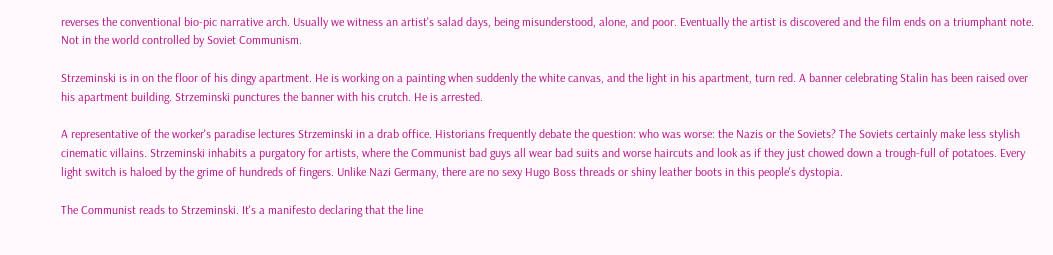reverses the conventional bio-pic narrative arch. Usually we witness an artist's salad days, being misunderstood, alone, and poor. Eventually the artist is discovered and the film ends on a triumphant note. Not in the world controlled by Soviet Communism.

Strzeminski is in on the floor of his dingy apartment. He is working on a painting when suddenly the white canvas, and the light in his apartment, turn red. A banner celebrating Stalin has been raised over his apartment building. Strzeminski punctures the banner with his crutch. He is arrested.

A representative of the worker's paradise lectures Strzeminski in a drab office. Historians frequently debate the question: who was worse: the Nazis or the Soviets? The Soviets certainly make less stylish cinematic villains. Strzeminski inhabits a purgatory for artists, where the Communist bad guys all wear bad suits and worse haircuts and look as if they just chowed down a trough-full of potatoes. Every light switch is haloed by the grime of hundreds of fingers. Unlike Nazi Germany, there are no sexy Hugo Boss threads or shiny leather boots in this people's dystopia.

The Communist reads to Strzeminski. It's a manifesto declaring that the line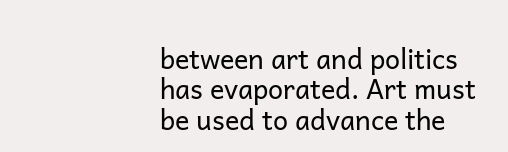between art and politics has evaporated. Art must be used to advance the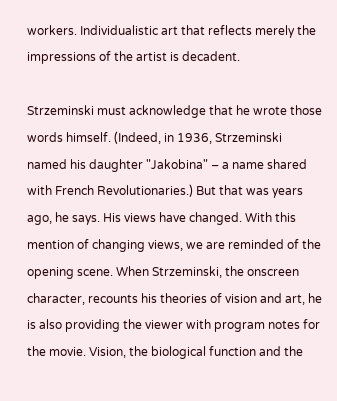workers. Individualistic art that reflects merely the impressions of the artist is decadent.

Strzeminski must acknowledge that he wrote those words himself. (Indeed, in 1936, Strzeminski named his daughter "Jakobina" – a name shared with French Revolutionaries.) But that was years ago, he says. His views have changed. With this mention of changing views, we are reminded of the opening scene. When Strzeminski, the onscreen character, recounts his theories of vision and art, he is also providing the viewer with program notes for the movie. Vision, the biological function and the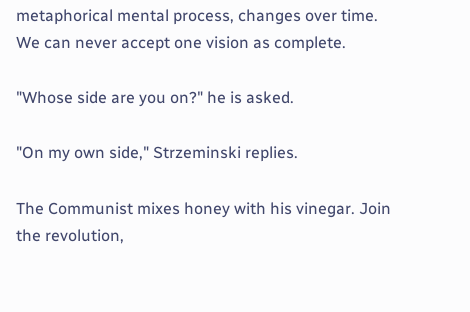metaphorical mental process, changes over time. We can never accept one vision as complete.

"Whose side are you on?" he is asked.

"On my own side," Strzeminski replies.

The Communist mixes honey with his vinegar. Join the revolution,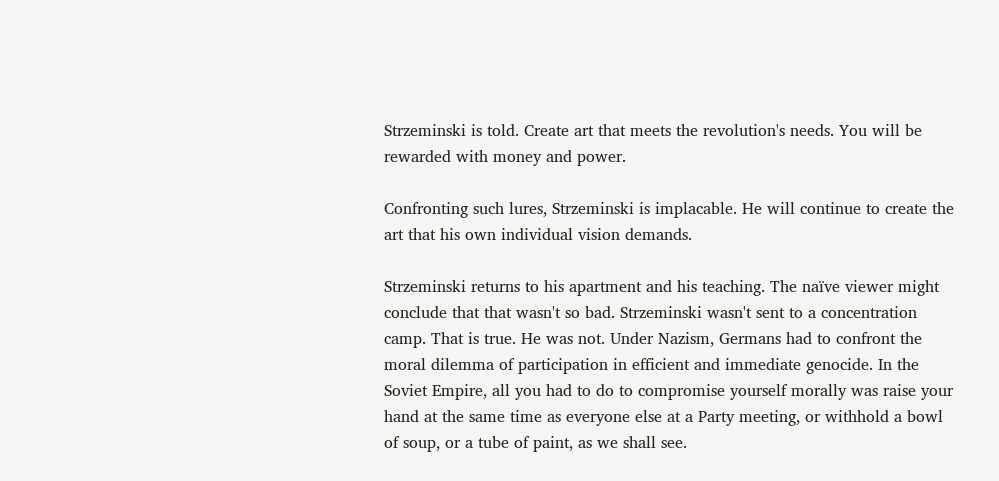Strzeminski is told. Create art that meets the revolution's needs. You will be rewarded with money and power.

Confronting such lures, Strzeminski is implacable. He will continue to create the art that his own individual vision demands.

Strzeminski returns to his apartment and his teaching. The naïve viewer might conclude that that wasn't so bad. Strzeminski wasn't sent to a concentration camp. That is true. He was not. Under Nazism, Germans had to confront the moral dilemma of participation in efficient and immediate genocide. In the Soviet Empire, all you had to do to compromise yourself morally was raise your hand at the same time as everyone else at a Party meeting, or withhold a bowl of soup, or a tube of paint, as we shall see.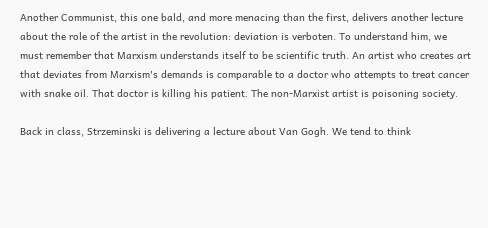Another Communist, this one bald, and more menacing than the first, delivers another lecture about the role of the artist in the revolution: deviation is verboten. To understand him, we must remember that Marxism understands itself to be scientific truth. An artist who creates art that deviates from Marxism's demands is comparable to a doctor who attempts to treat cancer with snake oil. That doctor is killing his patient. The non-Marxist artist is poisoning society.

Back in class, Strzeminski is delivering a lecture about Van Gogh. We tend to think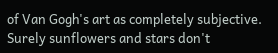of Van Gogh's art as completely subjective. Surely sunflowers and stars don't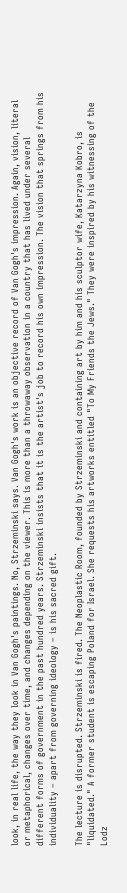look, in real life, the way they look in Van Gogh's paintings. No, Strzeminski says. Van Gogh's work is an objective record of Van Gogh's impression. Again, vision, literal or metaphorical, changes over time, and changes depending on the viewer. This is more than a throwaway observation in a country that has lived under several different forms of government in the past hundred years. Strzeminski insists that it is the artist's job to record his own impression. The vision that springs from his individuality – apart from governing ideology – is his sacred gift.

The lecture is disrupted. Strzeminski is fired. The Neoplastic Room, founded by Strzeminski and containing art by him and his sculptor wife, Katarzyna Kobro, is "liquidated." A former student is escaping Poland for Israel. She requests his artworks entitled "To My Friends the Jews." They were inspired by his witnessing of the Lodz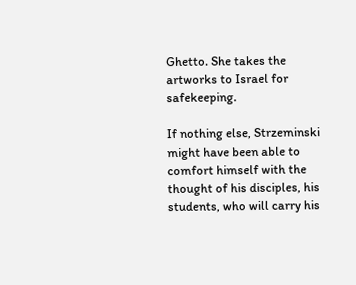Ghetto. She takes the artworks to Israel for safekeeping.

If nothing else, Strzeminski might have been able to comfort himself with the thought of his disciples, his students, who will carry his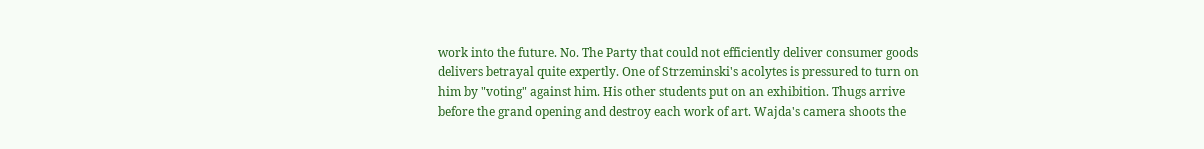work into the future. No. The Party that could not efficiently deliver consumer goods delivers betrayal quite expertly. One of Strzeminski's acolytes is pressured to turn on him by "voting" against him. His other students put on an exhibition. Thugs arrive before the grand opening and destroy each work of art. Wajda's camera shoots the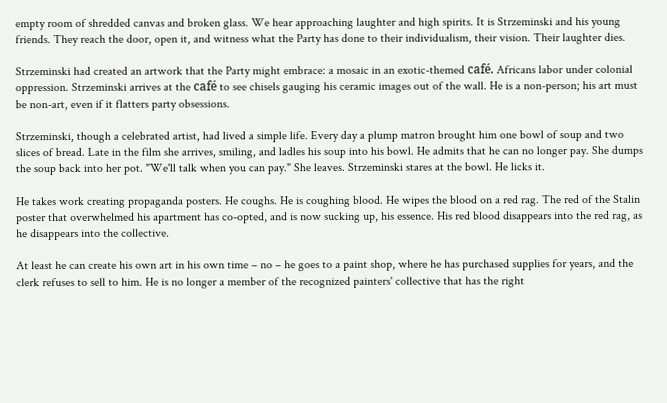empty room of shredded canvas and broken glass. We hear approaching laughter and high spirits. It is Strzeminski and his young friends. They reach the door, open it, and witness what the Party has done to their individualism, their vision. Their laughter dies.

Strzeminski had created an artwork that the Party might embrace: a mosaic in an exotic-themed café. Africans labor under colonial oppression. Strzeminski arrives at the café to see chisels gauging his ceramic images out of the wall. He is a non-person; his art must be non-art, even if it flatters party obsessions.

Strzeminski, though a celebrated artist, had lived a simple life. Every day a plump matron brought him one bowl of soup and two slices of bread. Late in the film she arrives, smiling, and ladles his soup into his bowl. He admits that he can no longer pay. She dumps the soup back into her pot. "We'll talk when you can pay." She leaves. Strzeminski stares at the bowl. He licks it.

He takes work creating propaganda posters. He coughs. He is coughing blood. He wipes the blood on a red rag. The red of the Stalin poster that overwhelmed his apartment has co-opted, and is now sucking up, his essence. His red blood disappears into the red rag, as he disappears into the collective.

At least he can create his own art in his own time – no – he goes to a paint shop, where he has purchased supplies for years, and the clerk refuses to sell to him. He is no longer a member of the recognized painters' collective that has the right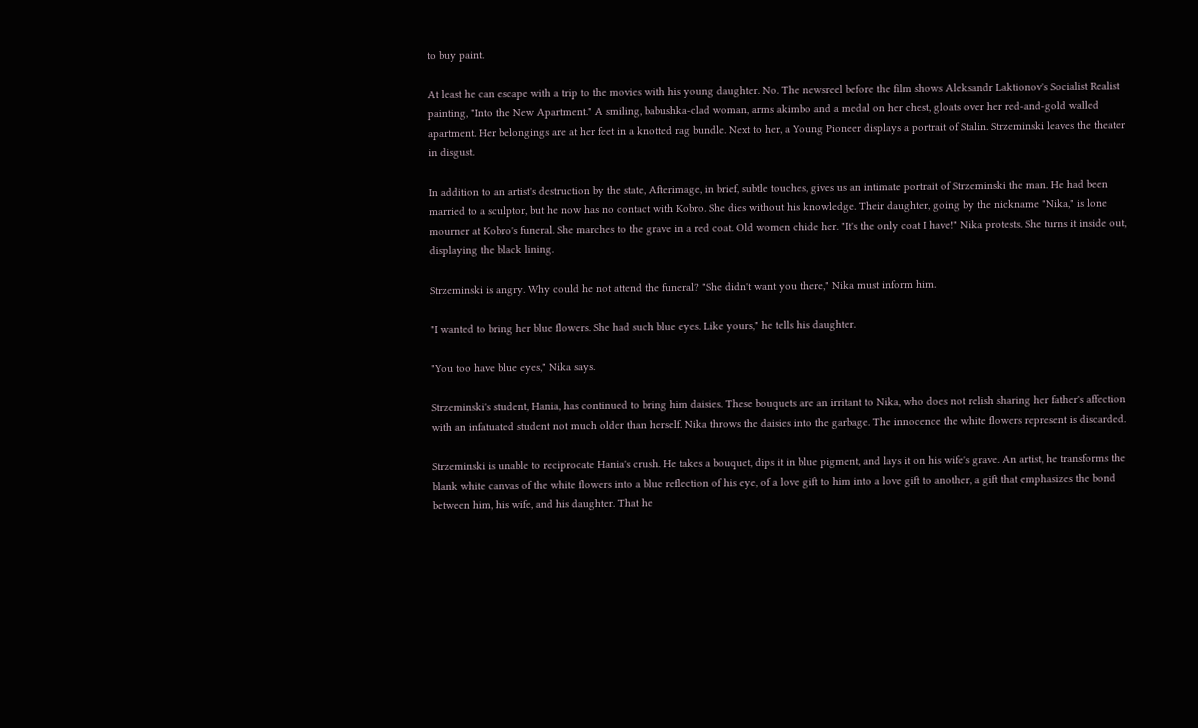to buy paint.

At least he can escape with a trip to the movies with his young daughter. No. The newsreel before the film shows Aleksandr Laktionov's Socialist Realist painting, "Into the New Apartment." A smiling, babushka-clad woman, arms akimbo and a medal on her chest, gloats over her red-and-gold walled apartment. Her belongings are at her feet in a knotted rag bundle. Next to her, a Young Pioneer displays a portrait of Stalin. Strzeminski leaves the theater in disgust.

In addition to an artist's destruction by the state, Afterimage, in brief, subtle touches, gives us an intimate portrait of Strzeminski the man. He had been married to a sculptor, but he now has no contact with Kobro. She dies without his knowledge. Their daughter, going by the nickname "Nika," is lone mourner at Kobro's funeral. She marches to the grave in a red coat. Old women chide her. "It's the only coat I have!" Nika protests. She turns it inside out, displaying the black lining.

Strzeminski is angry. Why could he not attend the funeral? "She didn't want you there," Nika must inform him.

"I wanted to bring her blue flowers. She had such blue eyes. Like yours," he tells his daughter.

"You too have blue eyes," Nika says.

Strzeminski's student, Hania, has continued to bring him daisies. These bouquets are an irritant to Nika, who does not relish sharing her father's affection with an infatuated student not much older than herself. Nika throws the daisies into the garbage. The innocence the white flowers represent is discarded.

Strzeminski is unable to reciprocate Hania's crush. He takes a bouquet, dips it in blue pigment, and lays it on his wife's grave. An artist, he transforms the blank white canvas of the white flowers into a blue reflection of his eye, of a love gift to him into a love gift to another, a gift that emphasizes the bond between him, his wife, and his daughter. That he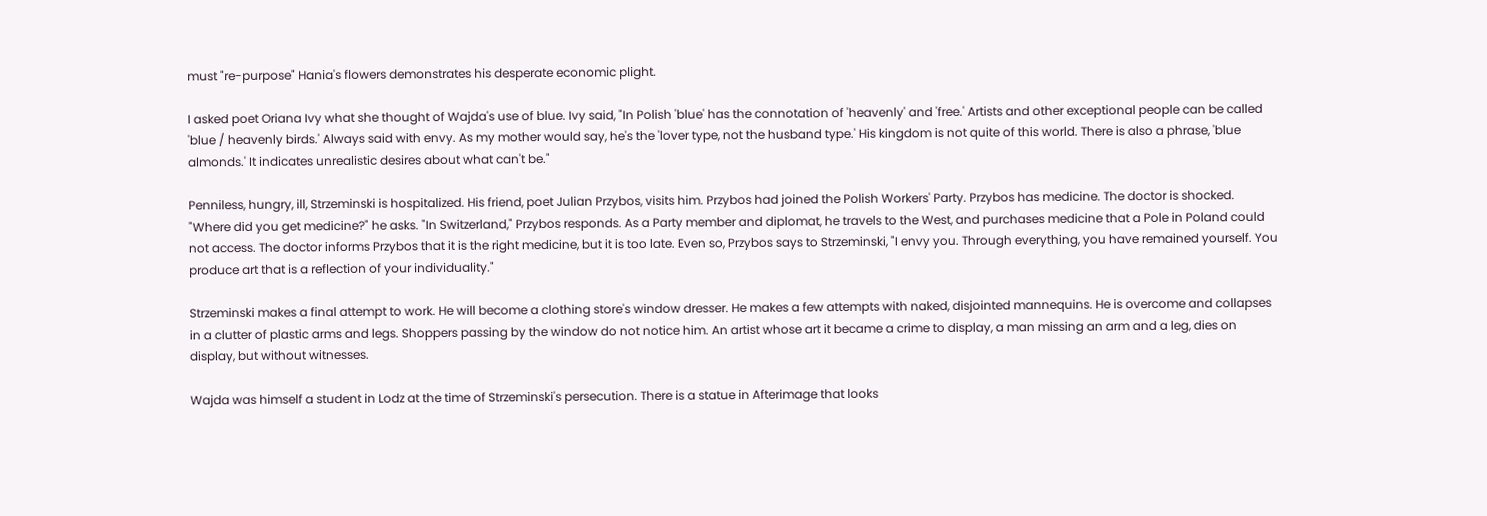must "re-purpose" Hania's flowers demonstrates his desperate economic plight.

I asked poet Oriana Ivy what she thought of Wajda's use of blue. Ivy said, "In Polish 'blue' has the connotation of 'heavenly' and 'free.' Artists and other exceptional people can be called 'blue / heavenly birds.' Always said with envy. As my mother would say, he's the 'lover type, not the husband type.' His kingdom is not quite of this world. There is also a phrase, 'blue almonds.' It indicates unrealistic desires about what can't be."

Penniless, hungry, ill, Strzeminski is hospitalized. His friend, poet Julian Przybos, visits him. Przybos had joined the Polish Workers' Party. Przybos has medicine. The doctor is shocked. "Where did you get medicine?" he asks. "In Switzerland," Przybos responds. As a Party member and diplomat, he travels to the West, and purchases medicine that a Pole in Poland could not access. The doctor informs Przybos that it is the right medicine, but it is too late. Even so, Przybos says to Strzeminski, "I envy you. Through everything, you have remained yourself. You produce art that is a reflection of your individuality."

Strzeminski makes a final attempt to work. He will become a clothing store's window dresser. He makes a few attempts with naked, disjointed mannequins. He is overcome and collapses in a clutter of plastic arms and legs. Shoppers passing by the window do not notice him. An artist whose art it became a crime to display, a man missing an arm and a leg, dies on display, but without witnesses.

Wajda was himself a student in Lodz at the time of Strzeminski's persecution. There is a statue in Afterimage that looks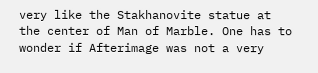very like the Stakhanovite statue at the center of Man of Marble. One has to wonder if Afterimage was not a very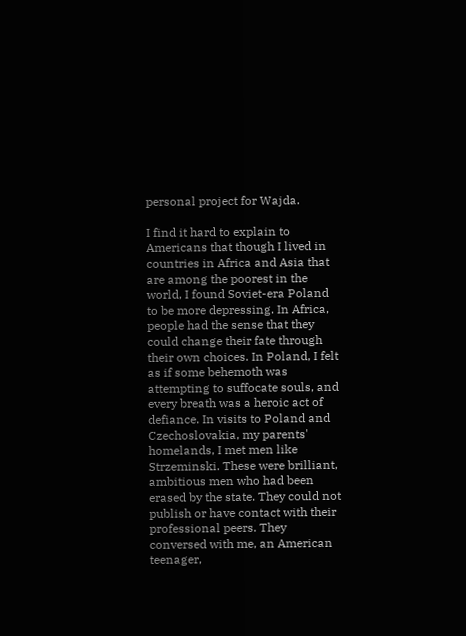personal project for Wajda.

I find it hard to explain to Americans that though I lived in countries in Africa and Asia that are among the poorest in the world, I found Soviet-era Poland to be more depressing. In Africa, people had the sense that they could change their fate through their own choices. In Poland, I felt as if some behemoth was attempting to suffocate souls, and every breath was a heroic act of defiance. In visits to Poland and Czechoslovakia, my parents' homelands, I met men like Strzeminski. These were brilliant, ambitious men who had been erased by the state. They could not publish or have contact with their professional peers. They conversed with me, an American teenager,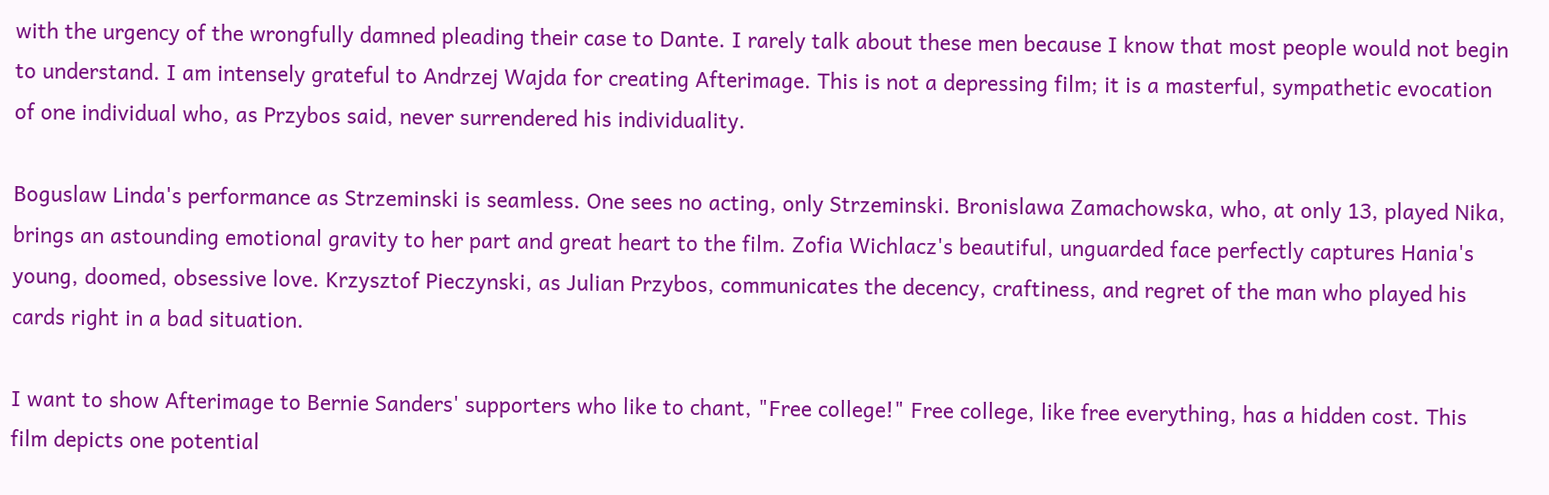with the urgency of the wrongfully damned pleading their case to Dante. I rarely talk about these men because I know that most people would not begin to understand. I am intensely grateful to Andrzej Wajda for creating Afterimage. This is not a depressing film; it is a masterful, sympathetic evocation of one individual who, as Przybos said, never surrendered his individuality.

Boguslaw Linda's performance as Strzeminski is seamless. One sees no acting, only Strzeminski. Bronislawa Zamachowska, who, at only 13, played Nika, brings an astounding emotional gravity to her part and great heart to the film. Zofia Wichlacz's beautiful, unguarded face perfectly captures Hania's young, doomed, obsessive love. Krzysztof Pieczynski, as Julian Przybos, communicates the decency, craftiness, and regret of the man who played his cards right in a bad situation.

I want to show Afterimage to Bernie Sanders' supporters who like to chant, "Free college!" Free college, like free everything, has a hidden cost. This film depicts one potential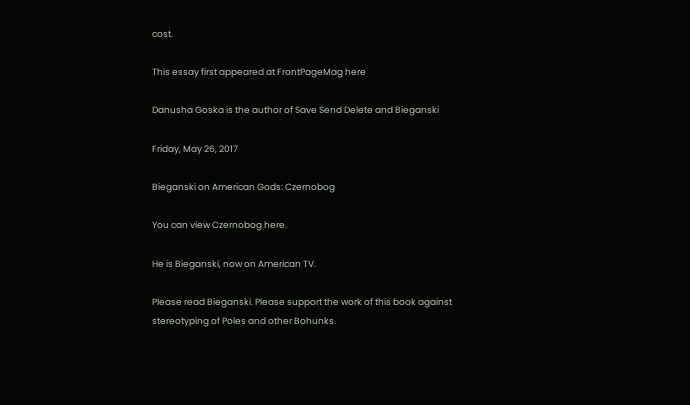cost.

This essay first appeared at FrontPageMag here

Danusha Goska is the author of Save Send Delete and Bieganski

Friday, May 26, 2017

Bieganski on American Gods: Czernobog

You can view Czernobog here.

He is Bieganski, now on American TV.

Please read Bieganski. Please support the work of this book against stereotyping of Poles and other Bohunks.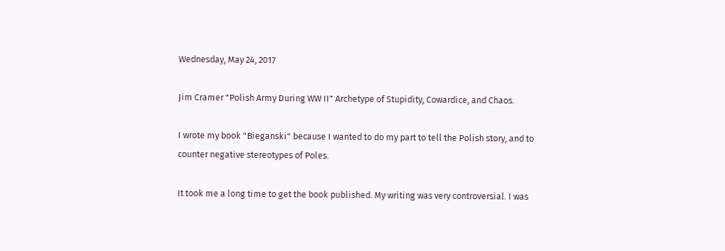Wednesday, May 24, 2017

Jim Cramer "Polish Army During WW II" Archetype of Stupidity, Cowardice, and Chaos.

I wrote my book "Bieganski" because I wanted to do my part to tell the Polish story, and to counter negative stereotypes of Poles.

It took me a long time to get the book published. My writing was very controversial. I was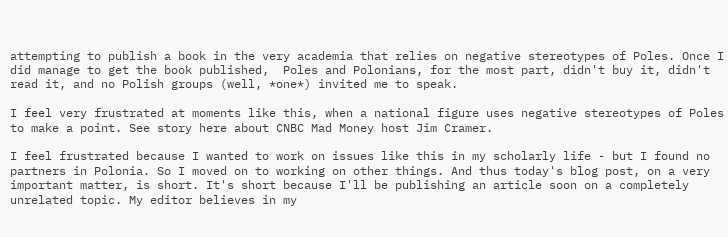attempting to publish a book in the very academia that relies on negative stereotypes of Poles. Once I did manage to get the book published,  Poles and Polonians, for the most part, didn't buy it, didn't read it, and no Polish groups (well, *one*) invited me to speak.

I feel very frustrated at moments like this, when a national figure uses negative stereotypes of Poles to make a point. See story here about CNBC Mad Money host Jim Cramer.

I feel frustrated because I wanted to work on issues like this in my scholarly life - but I found no partners in Polonia. So I moved on to working on other things. And thus today's blog post, on a very important matter, is short. It's short because I'll be publishing an article soon on a completely unrelated topic. My editor believes in my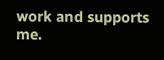work and supports me.